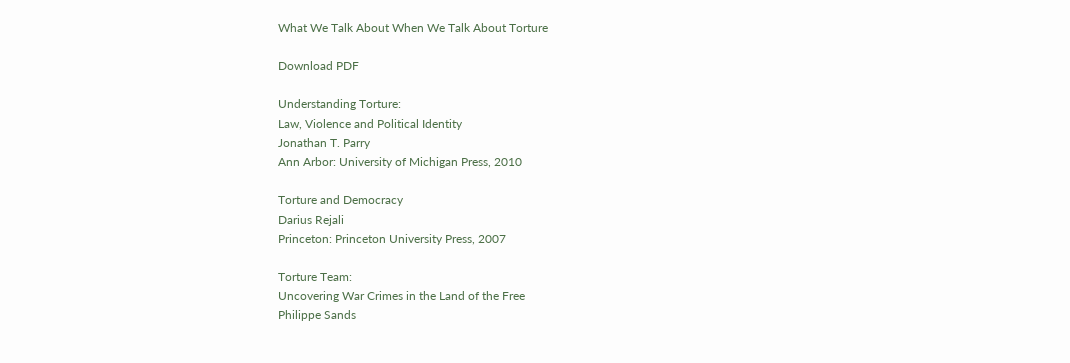What We Talk About When We Talk About Torture

Download PDF

Understanding Torture:
Law, Violence and Political Identity
Jonathan T. Parry
Ann Arbor: University of Michigan Press, 2010

Torture and Democracy
Darius Rejali
Princeton: Princeton University Press, 2007

Torture Team:
Uncovering War Crimes in the Land of the Free
Philippe Sands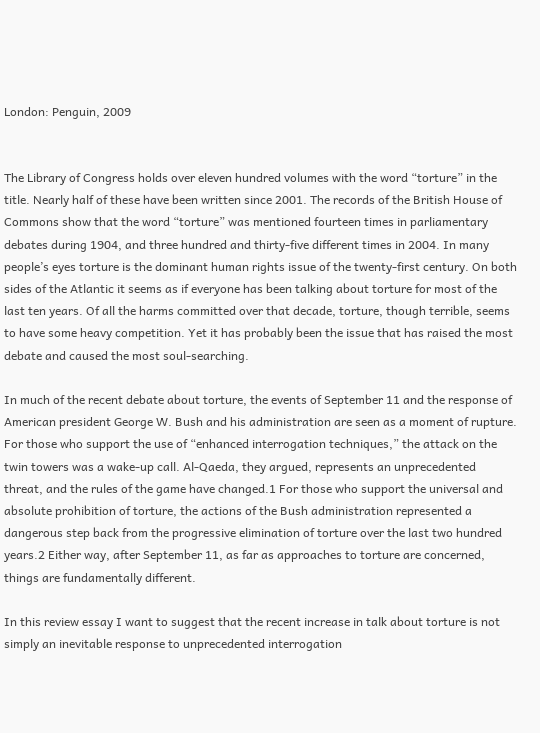London: Penguin, 2009


The Library of Congress holds over eleven hundred volumes with the word “torture” in the title. Nearly half of these have been written since 2001. The records of the British House of Commons show that the word “torture” was mentioned fourteen times in parliamentary debates during 1904, and three hundred and thirty-five different times in 2004. In many people’s eyes torture is the dominant human rights issue of the twenty-first century. On both sides of the Atlantic it seems as if everyone has been talking about torture for most of the last ten years. Of all the harms committed over that decade, torture, though terrible, seems to have some heavy competition. Yet it has probably been the issue that has raised the most debate and caused the most soul-searching.

In much of the recent debate about torture, the events of September 11 and the response of American president George W. Bush and his administration are seen as a moment of rupture. For those who support the use of “enhanced interrogation techniques,” the attack on the twin towers was a wake-up call. Al-Qaeda, they argued, represents an unprecedented threat, and the rules of the game have changed.1 For those who support the universal and absolute prohibition of torture, the actions of the Bush administration represented a dangerous step back from the progressive elimination of torture over the last two hundred years.2 Either way, after September 11, as far as approaches to torture are concerned, things are fundamentally different.

In this review essay I want to suggest that the recent increase in talk about torture is not simply an inevitable response to unprecedented interrogation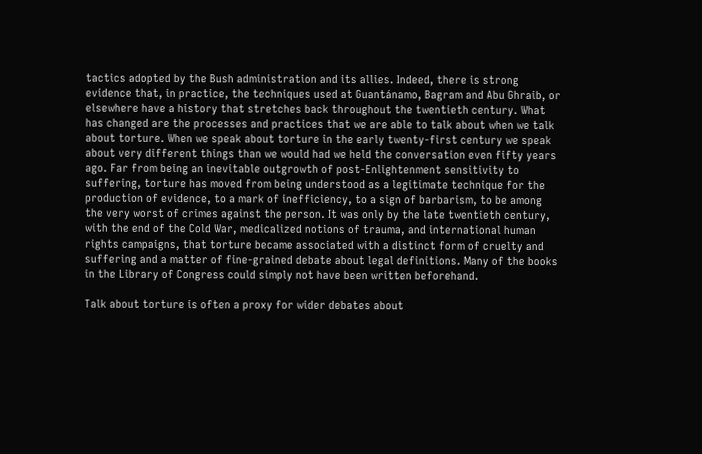tactics adopted by the Bush administration and its allies. Indeed, there is strong evidence that, in practice, the techniques used at Guantánamo, Bagram and Abu Ghraib, or elsewhere have a history that stretches back throughout the twentieth century. What has changed are the processes and practices that we are able to talk about when we talk about torture. When we speak about torture in the early twenty-first century we speak about very different things than we would had we held the conversation even fifty years ago. Far from being an inevitable outgrowth of post-Enlightenment sensitivity to suffering, torture has moved from being understood as a legitimate technique for the production of evidence, to a mark of inefficiency, to a sign of barbarism, to be among the very worst of crimes against the person. It was only by the late twentieth century, with the end of the Cold War, medicalized notions of trauma, and international human rights campaigns, that torture became associated with a distinct form of cruelty and suffering and a matter of fine-grained debate about legal definitions. Many of the books in the Library of Congress could simply not have been written beforehand.

Talk about torture is often a proxy for wider debates about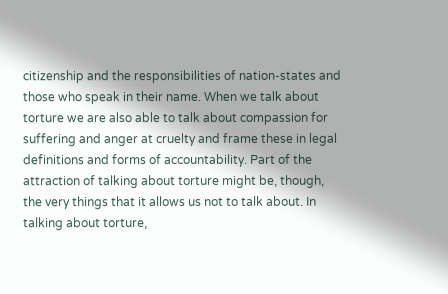citizenship and the responsibilities of nation-states and those who speak in their name. When we talk about torture we are also able to talk about compassion for suffering and anger at cruelty and frame these in legal definitions and forms of accountability. Part of the attraction of talking about torture might be, though, the very things that it allows us not to talk about. In talking about torture,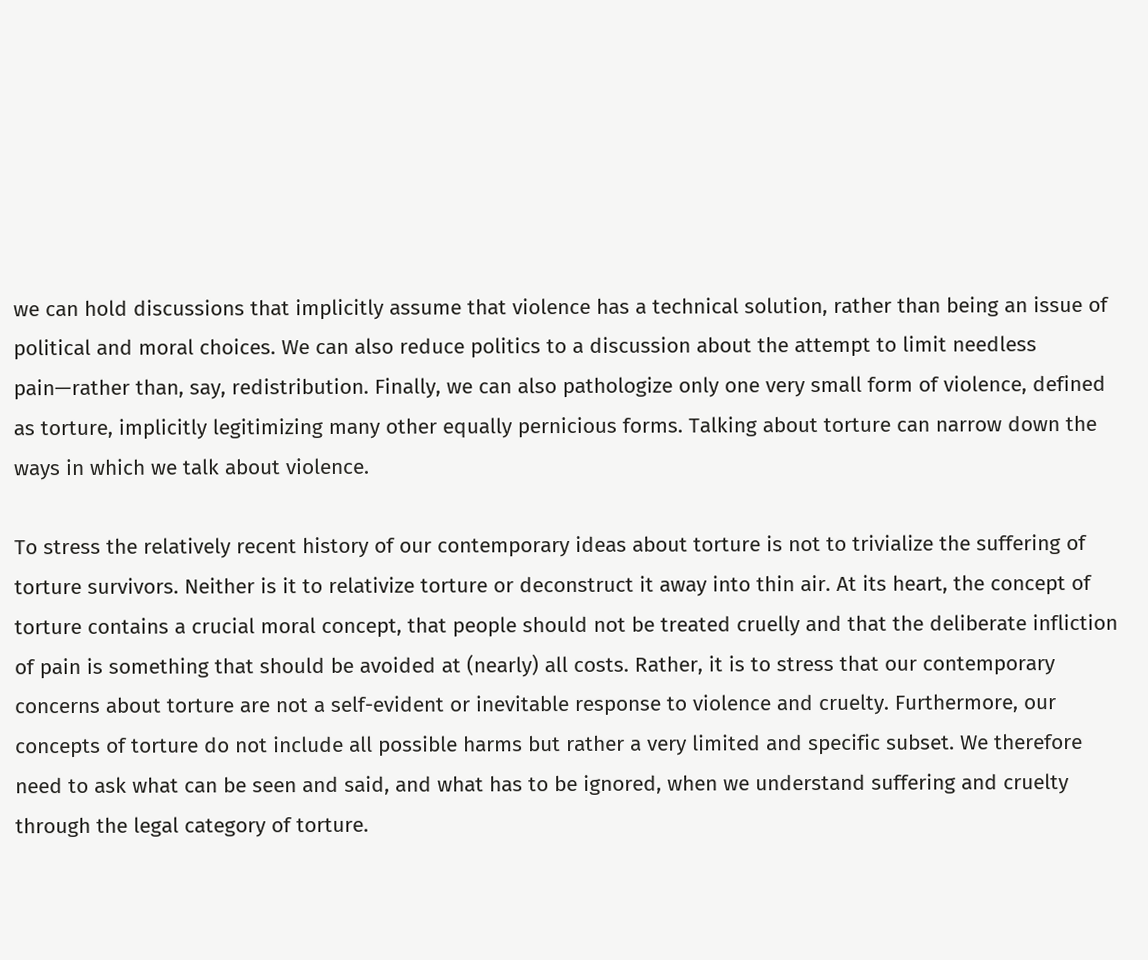we can hold discussions that implicitly assume that violence has a technical solution, rather than being an issue of political and moral choices. We can also reduce politics to a discussion about the attempt to limit needless pain—rather than, say, redistribution. Finally, we can also pathologize only one very small form of violence, defined as torture, implicitly legitimizing many other equally pernicious forms. Talking about torture can narrow down the ways in which we talk about violence.

To stress the relatively recent history of our contemporary ideas about torture is not to trivialize the suffering of torture survivors. Neither is it to relativize torture or deconstruct it away into thin air. At its heart, the concept of torture contains a crucial moral concept, that people should not be treated cruelly and that the deliberate infliction of pain is something that should be avoided at (nearly) all costs. Rather, it is to stress that our contemporary concerns about torture are not a self-evident or inevitable response to violence and cruelty. Furthermore, our concepts of torture do not include all possible harms but rather a very limited and specific subset. We therefore need to ask what can be seen and said, and what has to be ignored, when we understand suffering and cruelty through the legal category of torture.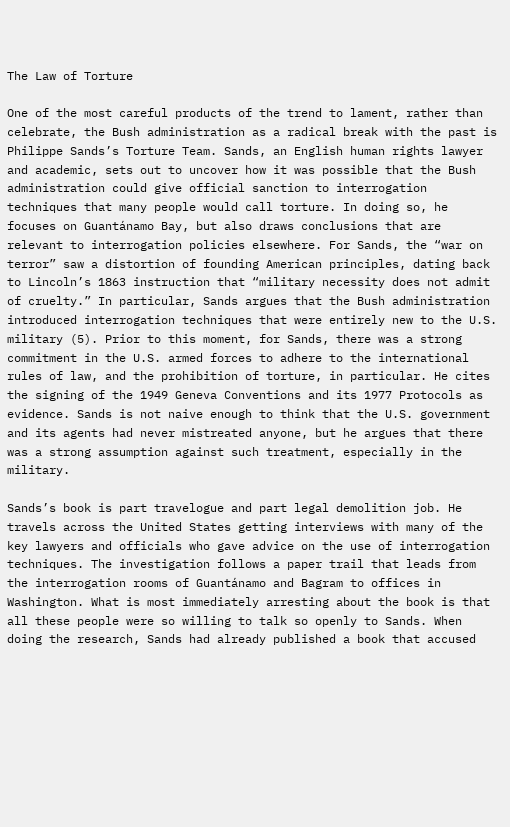The Law of Torture

One of the most careful products of the trend to lament, rather than celebrate, the Bush administration as a radical break with the past is Philippe Sands’s Torture Team. Sands, an English human rights lawyer and academic, sets out to uncover how it was possible that the Bush administration could give official sanction to interrogation techniques that many people would call torture. In doing so, he focuses on Guantánamo Bay, but also draws conclusions that are relevant to interrogation policies elsewhere. For Sands, the “war on terror” saw a distortion of founding American principles, dating back to Lincoln’s 1863 instruction that “military necessity does not admit of cruelty.” In particular, Sands argues that the Bush administration introduced interrogation techniques that were entirely new to the U.S. military (5). Prior to this moment, for Sands, there was a strong commitment in the U.S. armed forces to adhere to the international rules of law, and the prohibition of torture, in particular. He cites the signing of the 1949 Geneva Conventions and its 1977 Protocols as evidence. Sands is not naive enough to think that the U.S. government and its agents had never mistreated anyone, but he argues that there was a strong assumption against such treatment, especially in the military.

Sands’s book is part travelogue and part legal demolition job. He travels across the United States getting interviews with many of the key lawyers and officials who gave advice on the use of interrogation techniques. The investigation follows a paper trail that leads from the interrogation rooms of Guantánamo and Bagram to offices in Washington. What is most immediately arresting about the book is that all these people were so willing to talk so openly to Sands. When doing the research, Sands had already published a book that accused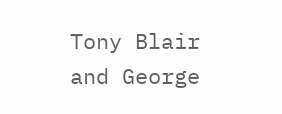Tony Blair and George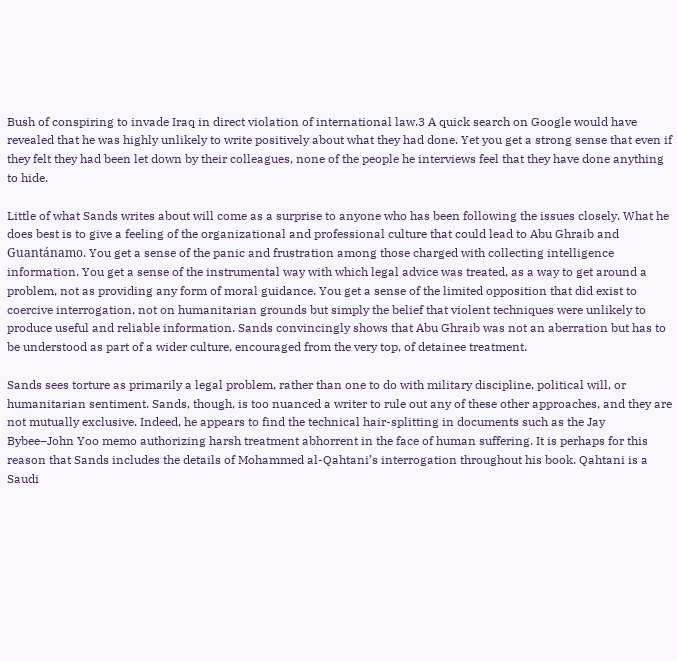Bush of conspiring to invade Iraq in direct violation of international law.3 A quick search on Google would have revealed that he was highly unlikely to write positively about what they had done. Yet you get a strong sense that even if they felt they had been let down by their colleagues, none of the people he interviews feel that they have done anything to hide.

Little of what Sands writes about will come as a surprise to anyone who has been following the issues closely. What he does best is to give a feeling of the organizational and professional culture that could lead to Abu Ghraib and Guantánamo. You get a sense of the panic and frustration among those charged with collecting intelligence information. You get a sense of the instrumental way with which legal advice was treated, as a way to get around a problem, not as providing any form of moral guidance. You get a sense of the limited opposition that did exist to coercive interrogation, not on humanitarian grounds but simply the belief that violent techniques were unlikely to produce useful and reliable information. Sands convincingly shows that Abu Ghraib was not an aberration but has to be understood as part of a wider culture, encouraged from the very top, of detainee treatment.

Sands sees torture as primarily a legal problem, rather than one to do with military discipline, political will, or humanitarian sentiment. Sands, though, is too nuanced a writer to rule out any of these other approaches, and they are not mutually exclusive. Indeed, he appears to find the technical hair-splitting in documents such as the Jay Bybee–John Yoo memo authorizing harsh treatment abhorrent in the face of human suffering. It is perhaps for this reason that Sands includes the details of Mohammed al-Qahtani’s interrogation throughout his book. Qahtani is a Saudi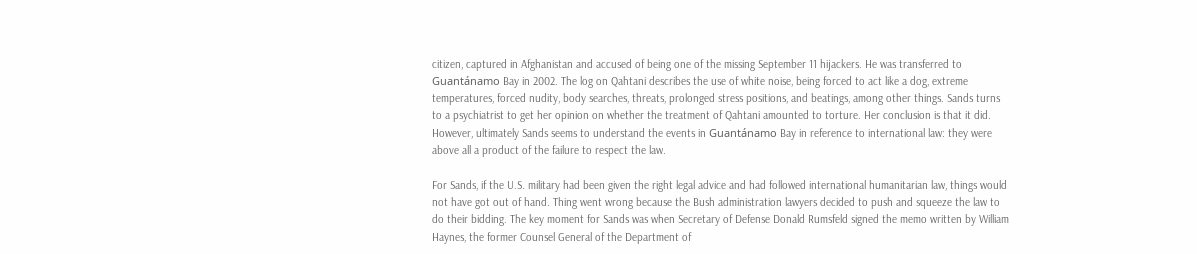citizen, captured in Afghanistan and accused of being one of the missing September 11 hijackers. He was transferred to Guantánamo Bay in 2002. The log on Qahtani describes the use of white noise, being forced to act like a dog, extreme temperatures, forced nudity, body searches, threats, prolonged stress positions, and beatings, among other things. Sands turns to a psychiatrist to get her opinion on whether the treatment of Qahtani amounted to torture. Her conclusion is that it did. However, ultimately Sands seems to understand the events in Guantánamo Bay in reference to international law: they were above all a product of the failure to respect the law.

For Sands, if the U.S. military had been given the right legal advice and had followed international humanitarian law, things would not have got out of hand. Thing went wrong because the Bush administration lawyers decided to push and squeeze the law to do their bidding. The key moment for Sands was when Secretary of Defense Donald Rumsfeld signed the memo written by William Haynes, the former Counsel General of the Department of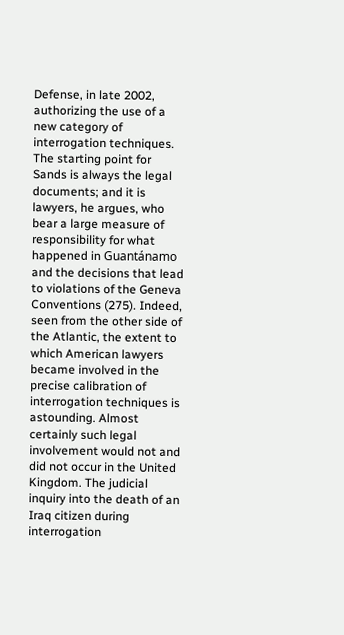Defense, in late 2002, authorizing the use of a new category of interrogation techniques. The starting point for Sands is always the legal documents; and it is lawyers, he argues, who bear a large measure of responsibility for what happened in Guantánamo and the decisions that lead to violations of the Geneva Conventions (275). Indeed, seen from the other side of the Atlantic, the extent to which American lawyers became involved in the precise calibration of interrogation techniques is astounding. Almost certainly such legal involvement would not and did not occur in the United Kingdom. The judicial inquiry into the death of an Iraq citizen during interrogation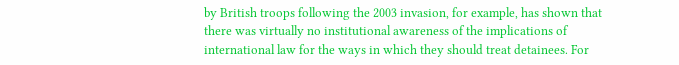by British troops following the 2003 invasion, for example, has shown that there was virtually no institutional awareness of the implications of international law for the ways in which they should treat detainees. For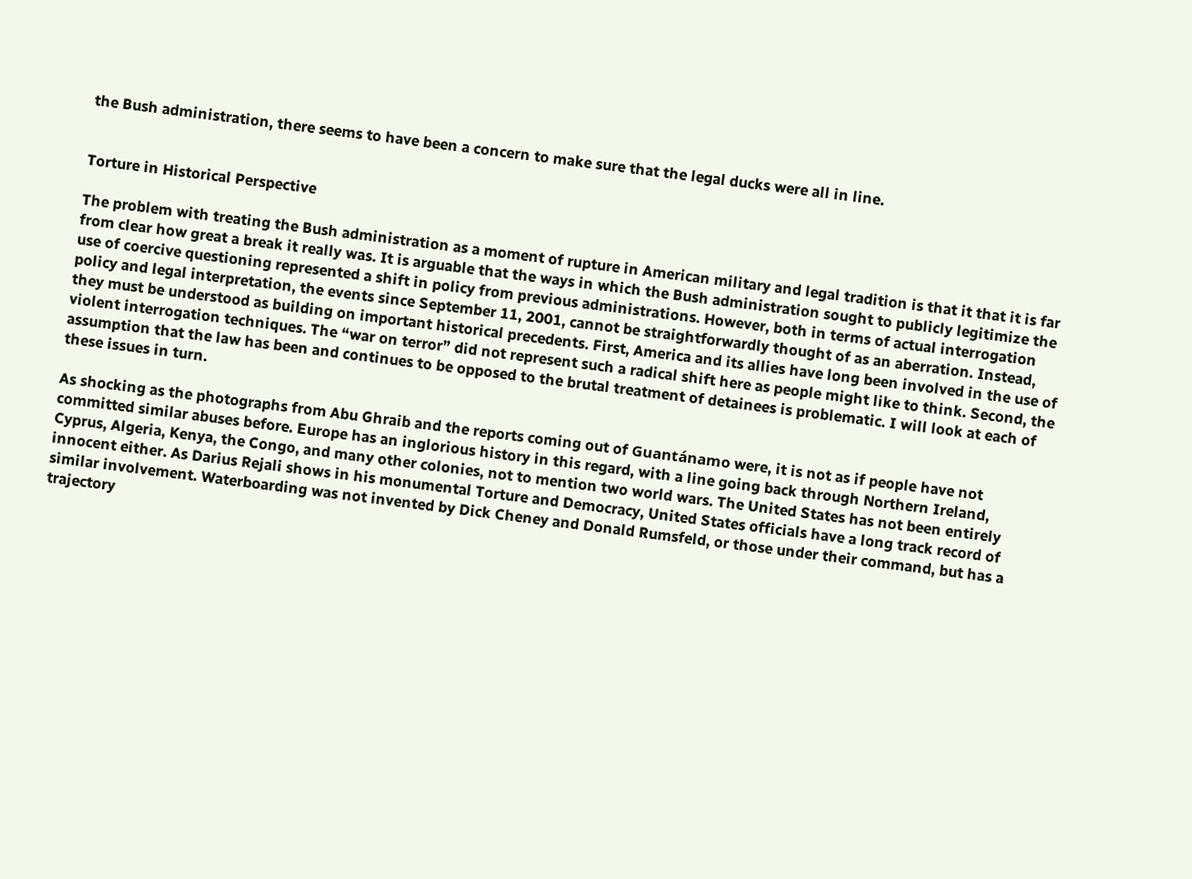the Bush administration, there seems to have been a concern to make sure that the legal ducks were all in line.


Torture in Historical Perspective

The problem with treating the Bush administration as a moment of rupture in American military and legal tradition is that it that it is far from clear how great a break it really was. It is arguable that the ways in which the Bush administration sought to publicly legitimize the use of coercive questioning represented a shift in policy from previous administrations. However, both in terms of actual interrogation policy and legal interpretation, the events since September 11, 2001, cannot be straightforwardly thought of as an aberration. Instead, they must be understood as building on important historical precedents. First, America and its allies have long been involved in the use of violent interrogation techniques. The “war on terror” did not represent such a radical shift here as people might like to think. Second, the assumption that the law has been and continues to be opposed to the brutal treatment of detainees is problematic. I will look at each of these issues in turn.

As shocking as the photographs from Abu Ghraib and the reports coming out of Guantánamo were, it is not as if people have not committed similar abuses before. Europe has an inglorious history in this regard, with a line going back through Northern Ireland, Cyprus, Algeria, Kenya, the Congo, and many other colonies, not to mention two world wars. The United States has not been entirely innocent either. As Darius Rejali shows in his monumental Torture and Democracy, United States officials have a long track record of similar involvement. Waterboarding was not invented by Dick Cheney and Donald Rumsfeld, or those under their command, but has a trajectory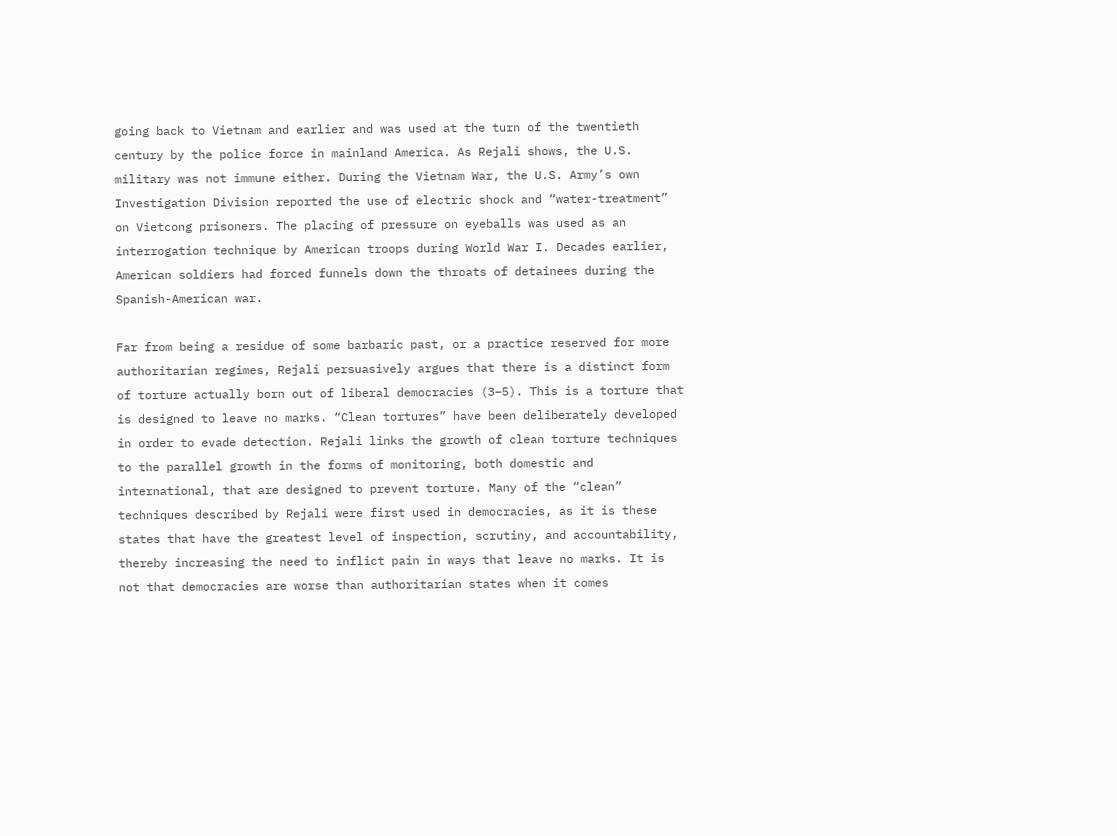going back to Vietnam and earlier and was used at the turn of the twentieth century by the police force in mainland America. As Rejali shows, the U.S. military was not immune either. During the Vietnam War, the U.S. Army’s own Investigation Division reported the use of electric shock and “water-treatment” on Vietcong prisoners. The placing of pressure on eyeballs was used as an interrogation technique by American troops during World War I. Decades earlier, American soldiers had forced funnels down the throats of detainees during the Spanish-American war.

Far from being a residue of some barbaric past, or a practice reserved for more authoritarian regimes, Rejali persuasively argues that there is a distinct form of torture actually born out of liberal democracies (3–5). This is a torture that is designed to leave no marks. “Clean tortures” have been deliberately developed in order to evade detection. Rejali links the growth of clean torture techniques to the parallel growth in the forms of monitoring, both domestic and international, that are designed to prevent torture. Many of the “clean” techniques described by Rejali were first used in democracies, as it is these states that have the greatest level of inspection, scrutiny, and accountability, thereby increasing the need to inflict pain in ways that leave no marks. It is not that democracies are worse than authoritarian states when it comes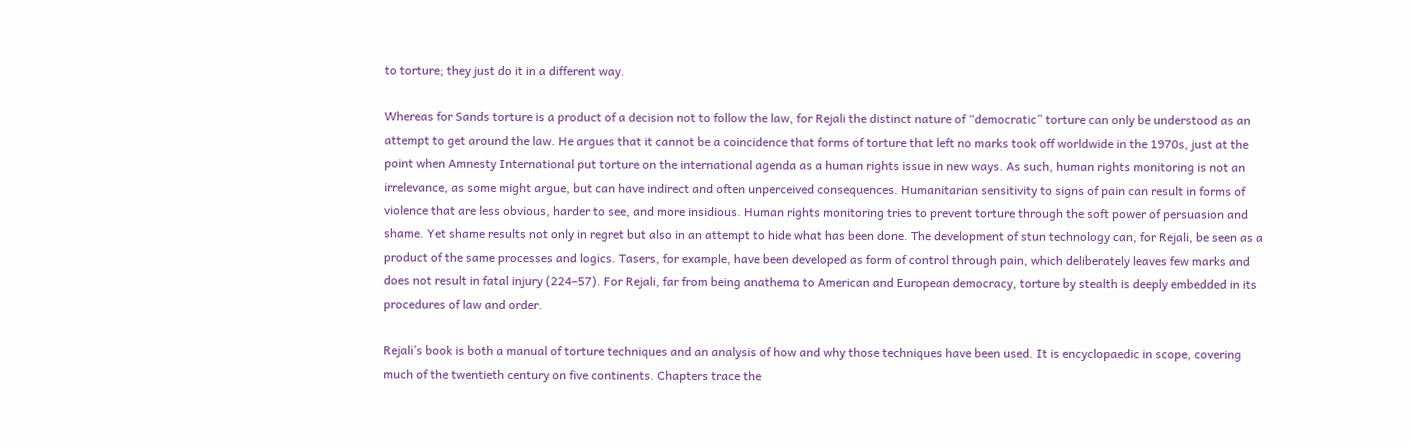to torture; they just do it in a different way.

Whereas for Sands torture is a product of a decision not to follow the law, for Rejali the distinct nature of “democratic” torture can only be understood as an attempt to get around the law. He argues that it cannot be a coincidence that forms of torture that left no marks took off worldwide in the 1970s, just at the point when Amnesty International put torture on the international agenda as a human rights issue in new ways. As such, human rights monitoring is not an irrelevance, as some might argue, but can have indirect and often unperceived consequences. Humanitarian sensitivity to signs of pain can result in forms of violence that are less obvious, harder to see, and more insidious. Human rights monitoring tries to prevent torture through the soft power of persuasion and shame. Yet shame results not only in regret but also in an attempt to hide what has been done. The development of stun technology can, for Rejali, be seen as a product of the same processes and logics. Tasers, for example, have been developed as form of control through pain, which deliberately leaves few marks and does not result in fatal injury (224–57). For Rejali, far from being anathema to American and European democracy, torture by stealth is deeply embedded in its procedures of law and order.

Rejali’s book is both a manual of torture techniques and an analysis of how and why those techniques have been used. It is encyclopaedic in scope, covering much of the twentieth century on five continents. Chapters trace the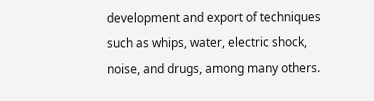development and export of techniques such as whips, water, electric shock, noise, and drugs, among many others.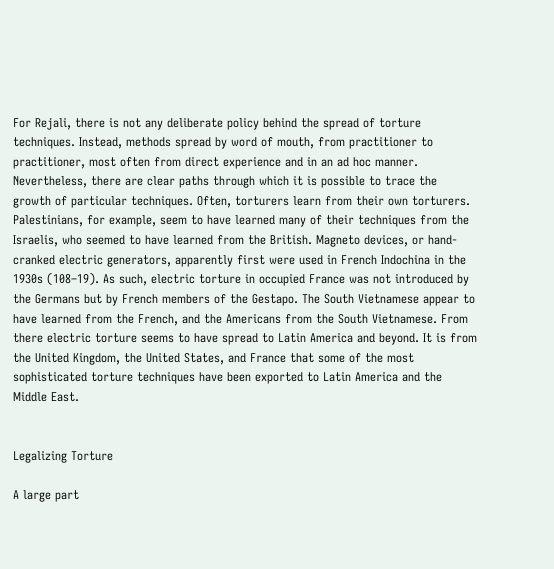For Rejali, there is not any deliberate policy behind the spread of torture techniques. Instead, methods spread by word of mouth, from practitioner to practitioner, most often from direct experience and in an ad hoc manner. Nevertheless, there are clear paths through which it is possible to trace the growth of particular techniques. Often, torturers learn from their own torturers. Palestinians, for example, seem to have learned many of their techniques from the Israelis, who seemed to have learned from the British. Magneto devices, or hand-cranked electric generators, apparently first were used in French Indochina in the 1930s (108–19). As such, electric torture in occupied France was not introduced by the Germans but by French members of the Gestapo. The South Vietnamese appear to have learned from the French, and the Americans from the South Vietnamese. From there electric torture seems to have spread to Latin America and beyond. It is from the United Kingdom, the United States, and France that some of the most sophisticated torture techniques have been exported to Latin America and the Middle East.


Legalizing Torture

A large part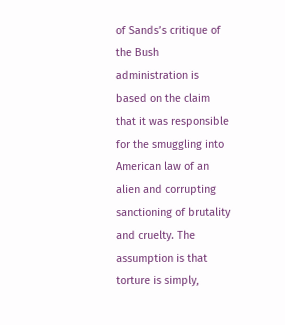of Sands’s critique of the Bush administration is based on the claim that it was responsible for the smuggling into American law of an alien and corrupting sanctioning of brutality and cruelty. The assumption is that torture is simply,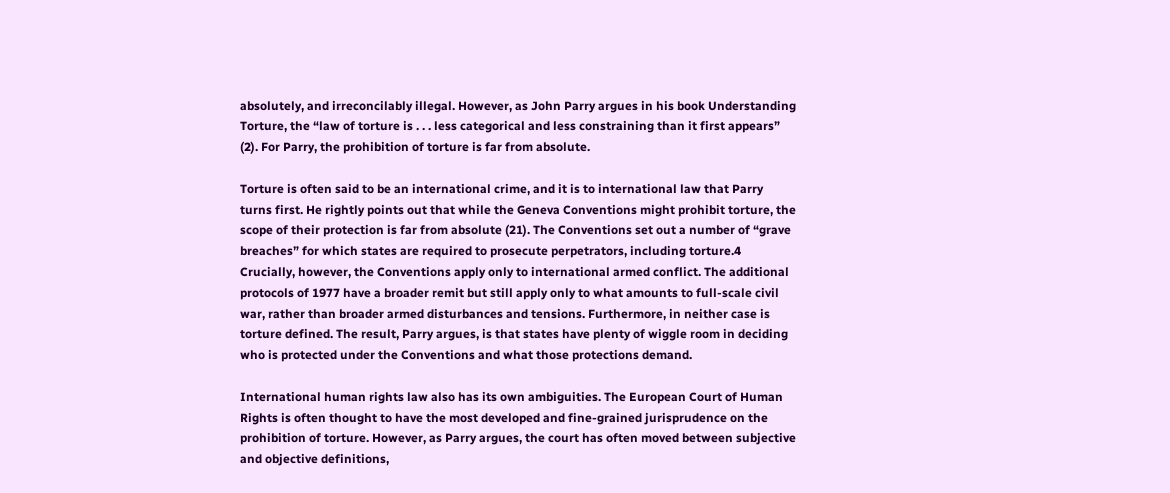absolutely, and irreconcilably illegal. However, as John Parry argues in his book Understanding Torture, the “law of torture is . . . less categorical and less constraining than it first appears” (2). For Parry, the prohibition of torture is far from absolute.

Torture is often said to be an international crime, and it is to international law that Parry turns first. He rightly points out that while the Geneva Conventions might prohibit torture, the scope of their protection is far from absolute (21). The Conventions set out a number of “grave breaches” for which states are required to prosecute perpetrators, including torture.4 Crucially, however, the Conventions apply only to international armed conflict. The additional protocols of 1977 have a broader remit but still apply only to what amounts to full-scale civil war, rather than broader armed disturbances and tensions. Furthermore, in neither case is torture defined. The result, Parry argues, is that states have plenty of wiggle room in deciding who is protected under the Conventions and what those protections demand.

International human rights law also has its own ambiguities. The European Court of Human Rights is often thought to have the most developed and fine-grained jurisprudence on the prohibition of torture. However, as Parry argues, the court has often moved between subjective and objective definitions,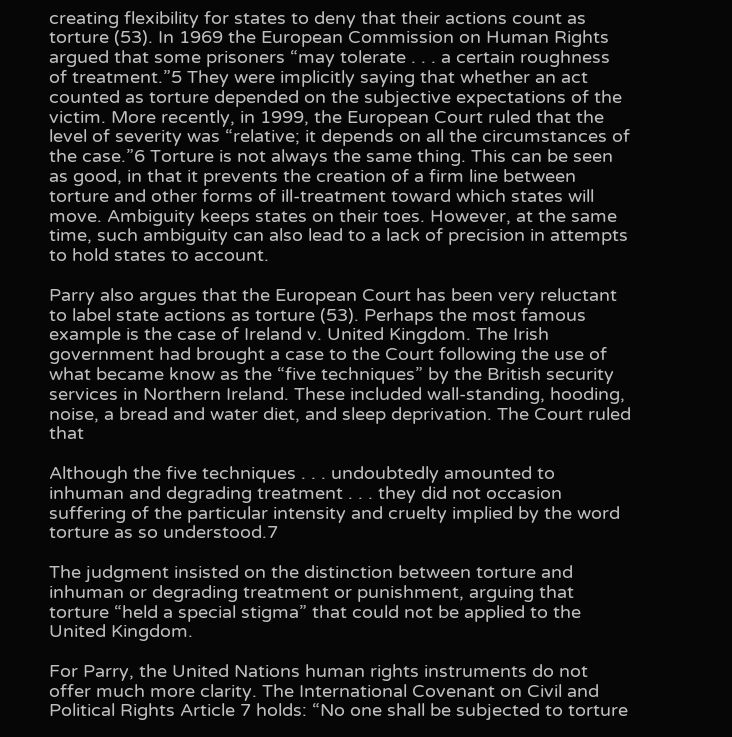creating flexibility for states to deny that their actions count as torture (53). In 1969 the European Commission on Human Rights argued that some prisoners “may tolerate . . . a certain roughness of treatment.”5 They were implicitly saying that whether an act counted as torture depended on the subjective expectations of the victim. More recently, in 1999, the European Court ruled that the level of severity was “relative; it depends on all the circumstances of the case.”6 Torture is not always the same thing. This can be seen as good, in that it prevents the creation of a firm line between torture and other forms of ill-treatment toward which states will move. Ambiguity keeps states on their toes. However, at the same time, such ambiguity can also lead to a lack of precision in attempts to hold states to account.

Parry also argues that the European Court has been very reluctant to label state actions as torture (53). Perhaps the most famous example is the case of Ireland v. United Kingdom. The Irish government had brought a case to the Court following the use of what became know as the “five techniques” by the British security services in Northern Ireland. These included wall-standing, hooding, noise, a bread and water diet, and sleep deprivation. The Court ruled that

Although the five techniques . . . undoubtedly amounted to inhuman and degrading treatment . . . they did not occasion suffering of the particular intensity and cruelty implied by the word torture as so understood.7

The judgment insisted on the distinction between torture and inhuman or degrading treatment or punishment, arguing that torture “held a special stigma” that could not be applied to the United Kingdom.

For Parry, the United Nations human rights instruments do not offer much more clarity. The International Covenant on Civil and Political Rights Article 7 holds: “No one shall be subjected to torture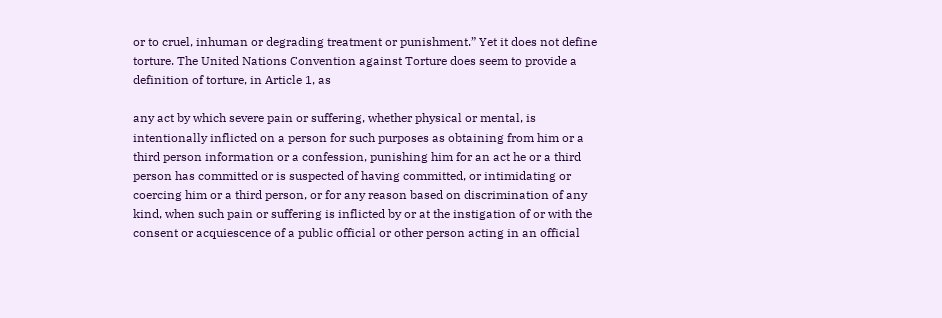or to cruel, inhuman or degrading treatment or punishment.” Yet it does not define torture. The United Nations Convention against Torture does seem to provide a definition of torture, in Article 1, as

any act by which severe pain or suffering, whether physical or mental, is intentionally inflicted on a person for such purposes as obtaining from him or a third person information or a confession, punishing him for an act he or a third person has committed or is suspected of having committed, or intimidating or coercing him or a third person, or for any reason based on discrimination of any kind, when such pain or suffering is inflicted by or at the instigation of or with the consent or acquiescence of a public official or other person acting in an official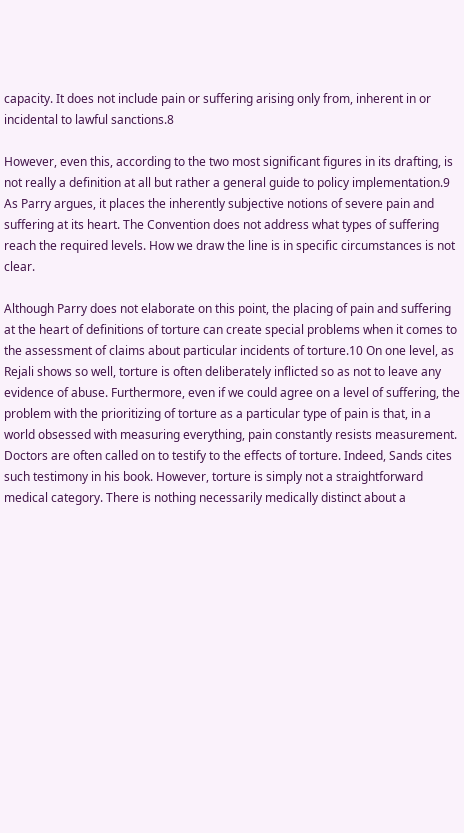capacity. It does not include pain or suffering arising only from, inherent in or incidental to lawful sanctions.8

However, even this, according to the two most significant figures in its drafting, is not really a definition at all but rather a general guide to policy implementation.9 As Parry argues, it places the inherently subjective notions of severe pain and suffering at its heart. The Convention does not address what types of suffering reach the required levels. How we draw the line is in specific circumstances is not clear.

Although Parry does not elaborate on this point, the placing of pain and suffering at the heart of definitions of torture can create special problems when it comes to the assessment of claims about particular incidents of torture.10 On one level, as Rejali shows so well, torture is often deliberately inflicted so as not to leave any evidence of abuse. Furthermore, even if we could agree on a level of suffering, the problem with the prioritizing of torture as a particular type of pain is that, in a world obsessed with measuring everything, pain constantly resists measurement. Doctors are often called on to testify to the effects of torture. Indeed, Sands cites such testimony in his book. However, torture is simply not a straightforward medical category. There is nothing necessarily medically distinct about a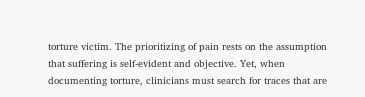torture victim. The prioritizing of pain rests on the assumption that suffering is self-evident and objective. Yet, when documenting torture, clinicians must search for traces that are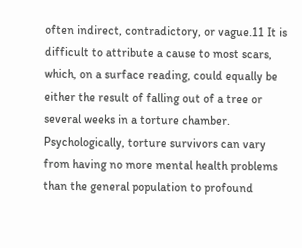often indirect, contradictory, or vague.11 It is difficult to attribute a cause to most scars, which, on a surface reading, could equally be either the result of falling out of a tree or several weeks in a torture chamber. Psychologically, torture survivors can vary from having no more mental health problems than the general population to profound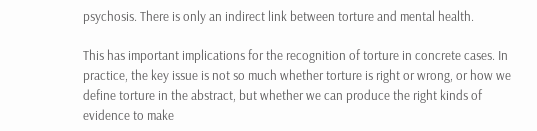psychosis. There is only an indirect link between torture and mental health.

This has important implications for the recognition of torture in concrete cases. In practice, the key issue is not so much whether torture is right or wrong, or how we define torture in the abstract, but whether we can produce the right kinds of evidence to make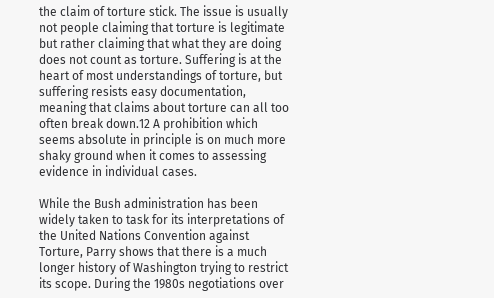the claim of torture stick. The issue is usually not people claiming that torture is legitimate but rather claiming that what they are doing does not count as torture. Suffering is at the heart of most understandings of torture, but suffering resists easy documentation, meaning that claims about torture can all too often break down.12 A prohibition which seems absolute in principle is on much more shaky ground when it comes to assessing evidence in individual cases.

While the Bush administration has been widely taken to task for its interpretations of the United Nations Convention against Torture, Parry shows that there is a much longer history of Washington trying to restrict its scope. During the 1980s negotiations over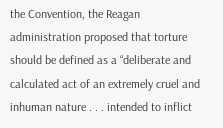the Convention, the Reagan administration proposed that torture should be defined as a “deliberate and calculated act of an extremely cruel and inhuman nature . . . intended to inflict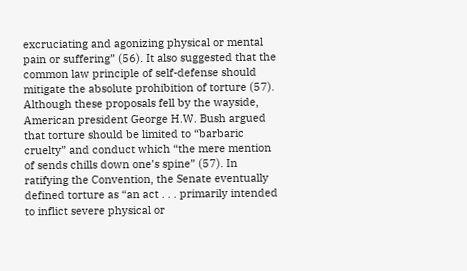excruciating and agonizing physical or mental pain or suffering” (56). It also suggested that the common law principle of self-defense should mitigate the absolute prohibition of torture (57). Although these proposals fell by the wayside, American president George H.W. Bush argued that torture should be limited to “barbaric cruelty” and conduct which “the mere mention of sends chills down one’s spine” (57). In ratifying the Convention, the Senate eventually defined torture as “an act . . . primarily intended to inflict severe physical or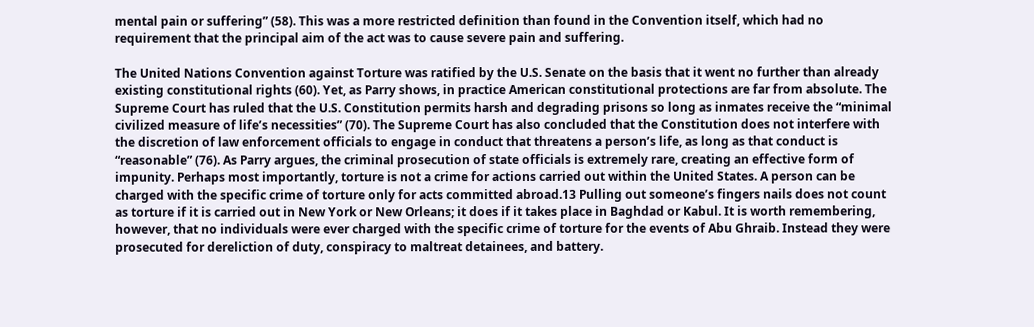mental pain or suffering” (58). This was a more restricted definition than found in the Convention itself, which had no requirement that the principal aim of the act was to cause severe pain and suffering.

The United Nations Convention against Torture was ratified by the U.S. Senate on the basis that it went no further than already existing constitutional rights (60). Yet, as Parry shows, in practice American constitutional protections are far from absolute. The Supreme Court has ruled that the U.S. Constitution permits harsh and degrading prisons so long as inmates receive the “minimal civilized measure of life’s necessities” (70). The Supreme Court has also concluded that the Constitution does not interfere with the discretion of law enforcement officials to engage in conduct that threatens a person’s life, as long as that conduct is “reasonable” (76). As Parry argues, the criminal prosecution of state officials is extremely rare, creating an effective form of impunity. Perhaps most importantly, torture is not a crime for actions carried out within the United States. A person can be charged with the specific crime of torture only for acts committed abroad.13 Pulling out someone’s fingers nails does not count as torture if it is carried out in New York or New Orleans; it does if it takes place in Baghdad or Kabul. It is worth remembering, however, that no individuals were ever charged with the specific crime of torture for the events of Abu Ghraib. Instead they were prosecuted for dereliction of duty, conspiracy to maltreat detainees, and battery.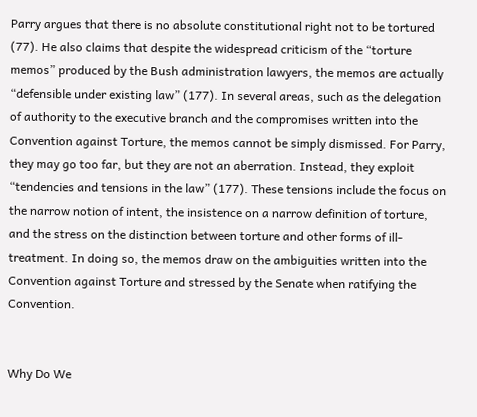Parry argues that there is no absolute constitutional right not to be tortured (77). He also claims that despite the widespread criticism of the “torture memos” produced by the Bush administration lawyers, the memos are actually “defensible under existing law” (177). In several areas, such as the delegation of authority to the executive branch and the compromises written into the Convention against Torture, the memos cannot be simply dismissed. For Parry, they may go too far, but they are not an aberration. Instead, they exploit “tendencies and tensions in the law” (177). These tensions include the focus on the narrow notion of intent, the insistence on a narrow definition of torture, and the stress on the distinction between torture and other forms of ill-treatment. In doing so, the memos draw on the ambiguities written into the Convention against Torture and stressed by the Senate when ratifying the Convention.


Why Do We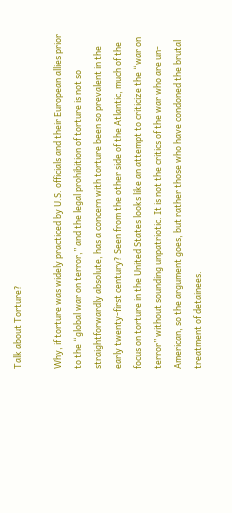Talk about Torture?

Why, if torture was widely practiced by U.S. officials and their European allies prior to the “global war on terror,” and the legal prohibition of torture is not so straightforwardly absolute, has a concern with torture been so prevalent in the early twenty-first century? Seen from the other side of the Atlantic, much of the focus on torture in the United States looks like an attempt to criticize the “war on terror” without sounding unpatriotic. It is not the critics of the war who are un-American, so the argument goes, but rather those who have condoned the brutal treatment of detainees.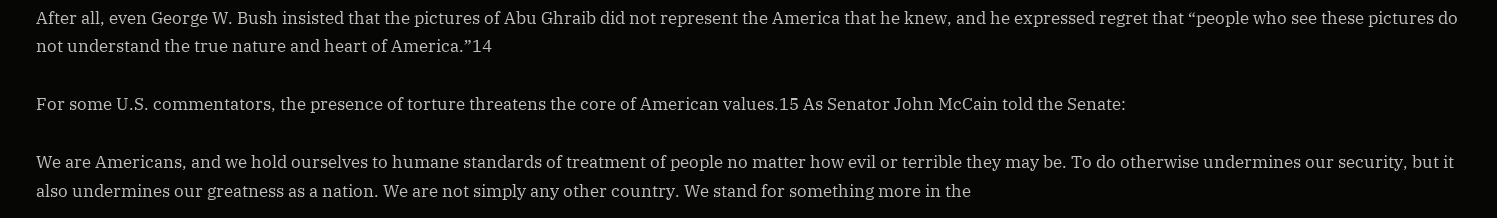After all, even George W. Bush insisted that the pictures of Abu Ghraib did not represent the America that he knew, and he expressed regret that “people who see these pictures do not understand the true nature and heart of America.”14

For some U.S. commentators, the presence of torture threatens the core of American values.15 As Senator John McCain told the Senate:

We are Americans, and we hold ourselves to humane standards of treatment of people no matter how evil or terrible they may be. To do otherwise undermines our security, but it also undermines our greatness as a nation. We are not simply any other country. We stand for something more in the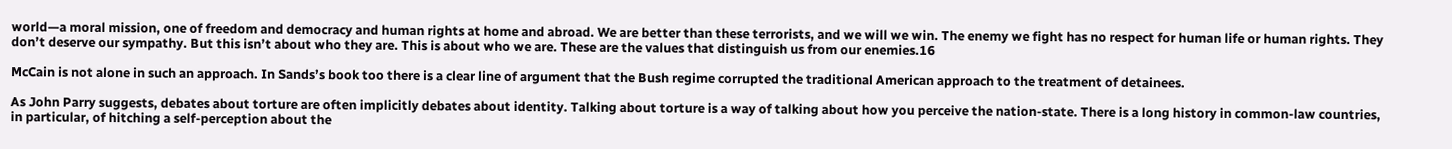world—a moral mission, one of freedom and democracy and human rights at home and abroad. We are better than these terrorists, and we will we win. The enemy we fight has no respect for human life or human rights. They don’t deserve our sympathy. But this isn’t about who they are. This is about who we are. These are the values that distinguish us from our enemies.16

McCain is not alone in such an approach. In Sands’s book too there is a clear line of argument that the Bush regime corrupted the traditional American approach to the treatment of detainees.

As John Parry suggests, debates about torture are often implicitly debates about identity. Talking about torture is a way of talking about how you perceive the nation-state. There is a long history in common-law countries, in particular, of hitching a self-perception about the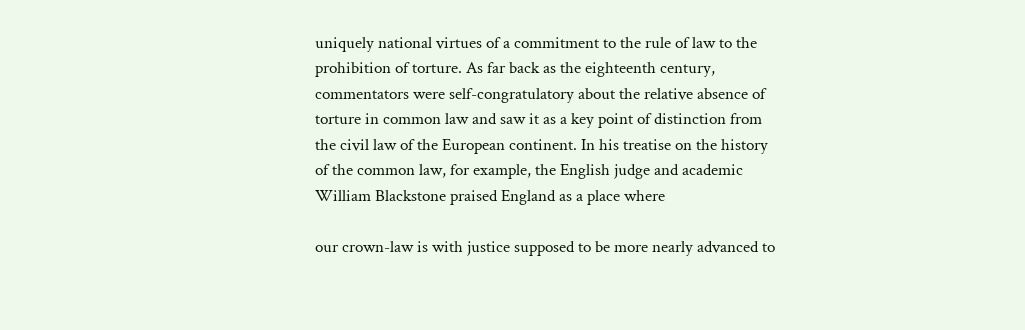uniquely national virtues of a commitment to the rule of law to the prohibition of torture. As far back as the eighteenth century, commentators were self-congratulatory about the relative absence of torture in common law and saw it as a key point of distinction from the civil law of the European continent. In his treatise on the history of the common law, for example, the English judge and academic William Blackstone praised England as a place where

our crown-law is with justice supposed to be more nearly advanced to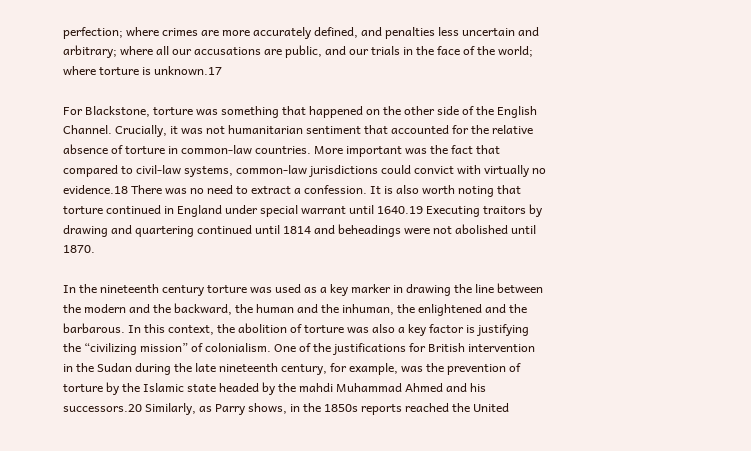perfection; where crimes are more accurately defined, and penalties less uncertain and arbitrary; where all our accusations are public, and our trials in the face of the world; where torture is unknown.17

For Blackstone, torture was something that happened on the other side of the English Channel. Crucially, it was not humanitarian sentiment that accounted for the relative absence of torture in common-law countries. More important was the fact that compared to civil-law systems, common-law jurisdictions could convict with virtually no evidence.18 There was no need to extract a confession. It is also worth noting that torture continued in England under special warrant until 1640.19 Executing traitors by drawing and quartering continued until 1814 and beheadings were not abolished until 1870.

In the nineteenth century torture was used as a key marker in drawing the line between the modern and the backward, the human and the inhuman, the enlightened and the barbarous. In this context, the abolition of torture was also a key factor is justifying the “civilizing mission” of colonialism. One of the justifications for British intervention in the Sudan during the late nineteenth century, for example, was the prevention of torture by the Islamic state headed by the mahdi Muhammad Ahmed and his successors.20 Similarly, as Parry shows, in the 1850s reports reached the United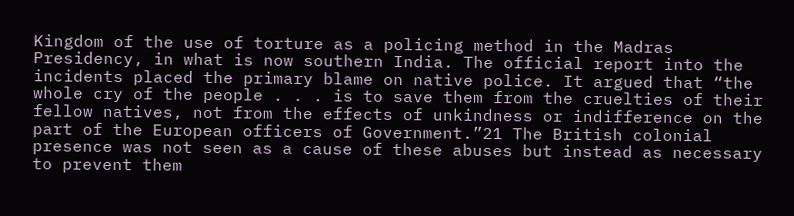Kingdom of the use of torture as a policing method in the Madras Presidency, in what is now southern India. The official report into the incidents placed the primary blame on native police. It argued that “the whole cry of the people . . . is to save them from the cruelties of their fellow natives, not from the effects of unkindness or indifference on the part of the European officers of Government.”21 The British colonial presence was not seen as a cause of these abuses but instead as necessary to prevent them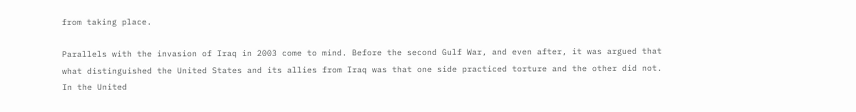from taking place.

Parallels with the invasion of Iraq in 2003 come to mind. Before the second Gulf War, and even after, it was argued that what distinguished the United States and its allies from Iraq was that one side practiced torture and the other did not. In the United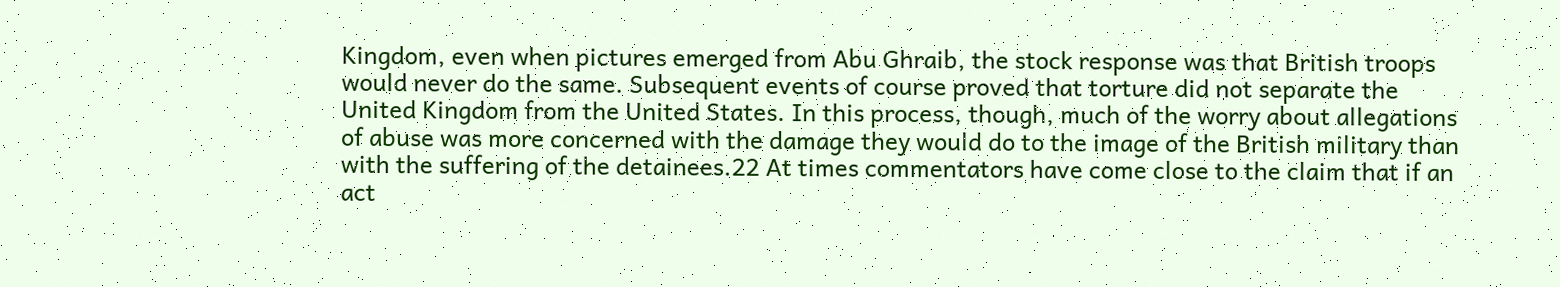Kingdom, even when pictures emerged from Abu Ghraib, the stock response was that British troops would never do the same. Subsequent events of course proved that torture did not separate the United Kingdom from the United States. In this process, though, much of the worry about allegations of abuse was more concerned with the damage they would do to the image of the British military than with the suffering of the detainees.22 At times commentators have come close to the claim that if an act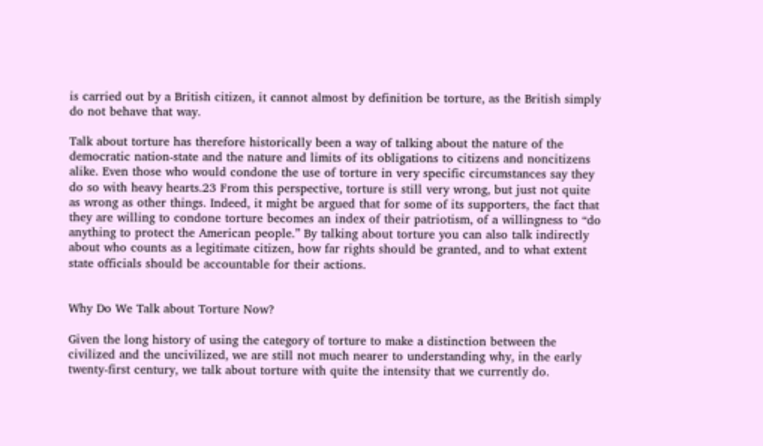is carried out by a British citizen, it cannot almost by definition be torture, as the British simply do not behave that way.

Talk about torture has therefore historically been a way of talking about the nature of the democratic nation-state and the nature and limits of its obligations to citizens and noncitizens alike. Even those who would condone the use of torture in very specific circumstances say they do so with heavy hearts.23 From this perspective, torture is still very wrong, but just not quite as wrong as other things. Indeed, it might be argued that for some of its supporters, the fact that they are willing to condone torture becomes an index of their patriotism, of a willingness to “do anything to protect the American people.” By talking about torture you can also talk indirectly about who counts as a legitimate citizen, how far rights should be granted, and to what extent state officials should be accountable for their actions.


Why Do We Talk about Torture Now?

Given the long history of using the category of torture to make a distinction between the civilized and the uncivilized, we are still not much nearer to understanding why, in the early twenty-first century, we talk about torture with quite the intensity that we currently do.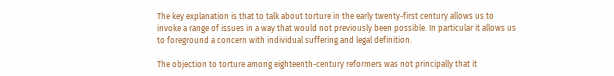The key explanation is that to talk about torture in the early twenty-first century allows us to invoke a range of issues in a way that would not previously been possible. In particular it allows us to foreground a concern with individual suffering and legal definition.

The objection to torture among eighteenth-century reformers was not principally that it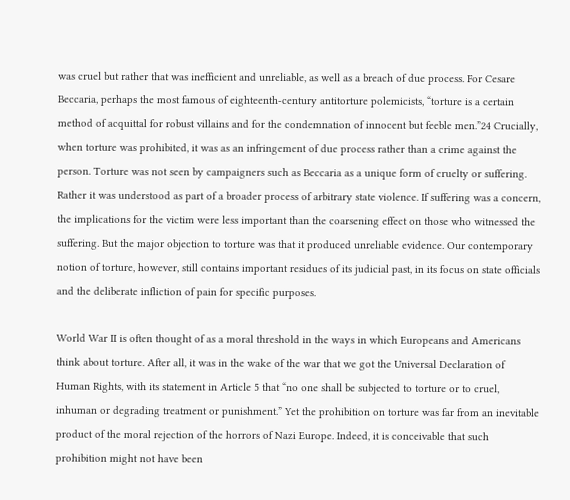was cruel but rather that was inefficient and unreliable, as well as a breach of due process. For Cesare Beccaria, perhaps the most famous of eighteenth-century antitorture polemicists, “torture is a certain method of acquittal for robust villains and for the condemnation of innocent but feeble men.”24 Crucially, when torture was prohibited, it was as an infringement of due process rather than a crime against the person. Torture was not seen by campaigners such as Beccaria as a unique form of cruelty or suffering. Rather it was understood as part of a broader process of arbitrary state violence. If suffering was a concern, the implications for the victim were less important than the coarsening effect on those who witnessed the suffering. But the major objection to torture was that it produced unreliable evidence. Our contemporary notion of torture, however, still contains important residues of its judicial past, in its focus on state officials and the deliberate infliction of pain for specific purposes.

World War II is often thought of as a moral threshold in the ways in which Europeans and Americans think about torture. After all, it was in the wake of the war that we got the Universal Declaration of Human Rights, with its statement in Article 5 that “no one shall be subjected to torture or to cruel, inhuman or degrading treatment or punishment.” Yet the prohibition on torture was far from an inevitable product of the moral rejection of the horrors of Nazi Europe. Indeed, it is conceivable that such prohibition might not have been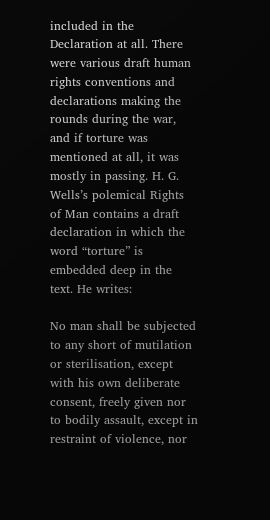included in the Declaration at all. There were various draft human rights conventions and declarations making the rounds during the war, and if torture was mentioned at all, it was mostly in passing. H. G. Wells’s polemical Rights of Man contains a draft declaration in which the word “torture” is embedded deep in the text. He writes:

No man shall be subjected to any short of mutilation or sterilisation, except with his own deliberate consent, freely given nor to bodily assault, except in restraint of violence, nor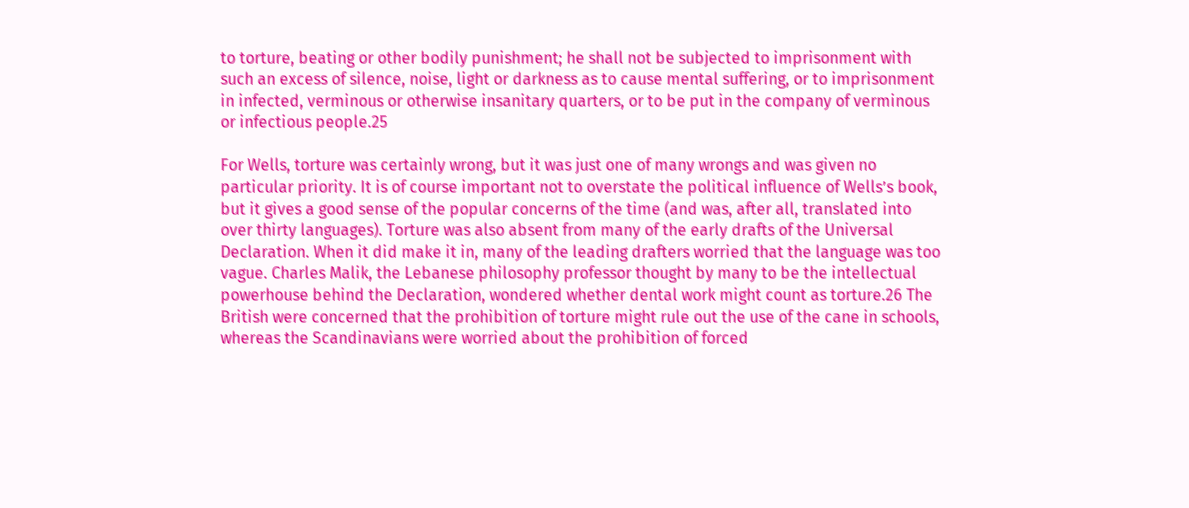to torture, beating or other bodily punishment; he shall not be subjected to imprisonment with such an excess of silence, noise, light or darkness as to cause mental suffering, or to imprisonment in infected, verminous or otherwise insanitary quarters, or to be put in the company of verminous or infectious people.25

For Wells, torture was certainly wrong, but it was just one of many wrongs and was given no particular priority. It is of course important not to overstate the political influence of Wells’s book, but it gives a good sense of the popular concerns of the time (and was, after all, translated into over thirty languages). Torture was also absent from many of the early drafts of the Universal Declaration. When it did make it in, many of the leading drafters worried that the language was too vague. Charles Malik, the Lebanese philosophy professor thought by many to be the intellectual powerhouse behind the Declaration, wondered whether dental work might count as torture.26 The British were concerned that the prohibition of torture might rule out the use of the cane in schools, whereas the Scandinavians were worried about the prohibition of forced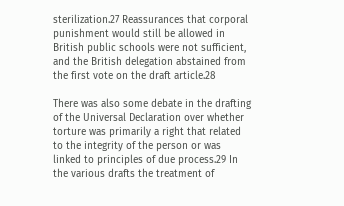sterilization.27 Reassurances that corporal punishment would still be allowed in British public schools were not sufficient, and the British delegation abstained from the first vote on the draft article.28

There was also some debate in the drafting of the Universal Declaration over whether torture was primarily a right that related to the integrity of the person or was linked to principles of due process.29 In the various drafts the treatment of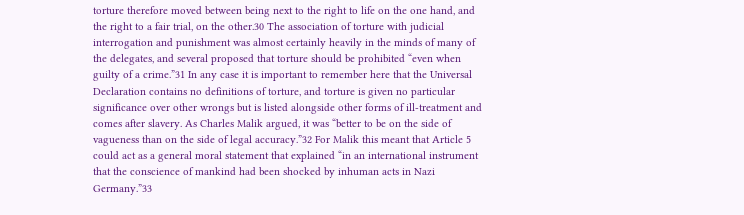torture therefore moved between being next to the right to life on the one hand, and the right to a fair trial, on the other.30 The association of torture with judicial interrogation and punishment was almost certainly heavily in the minds of many of the delegates, and several proposed that torture should be prohibited “even when guilty of a crime.”31 In any case it is important to remember here that the Universal Declaration contains no definitions of torture, and torture is given no particular significance over other wrongs but is listed alongside other forms of ill-treatment and comes after slavery. As Charles Malik argued, it was “better to be on the side of vagueness than on the side of legal accuracy.”32 For Malik this meant that Article 5 could act as a general moral statement that explained “in an international instrument that the conscience of mankind had been shocked by inhuman acts in Nazi Germany.”33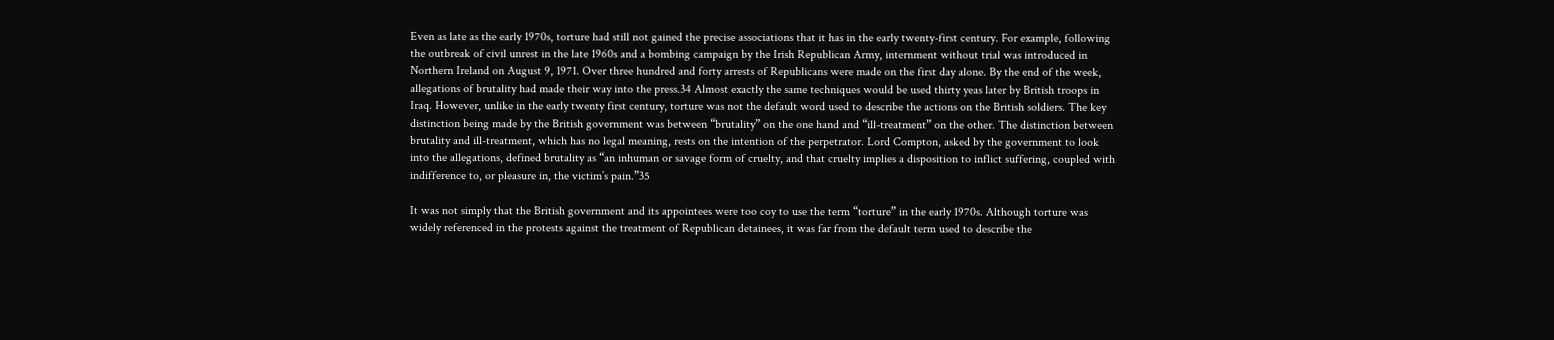Even as late as the early 1970s, torture had still not gained the precise associations that it has in the early twenty-first century. For example, following the outbreak of civil unrest in the late 1960s and a bombing campaign by the Irish Republican Army, internment without trial was introduced in Northern Ireland on August 9, 1971. Over three hundred and forty arrests of Republicans were made on the first day alone. By the end of the week, allegations of brutality had made their way into the press.34 Almost exactly the same techniques would be used thirty yeas later by British troops in Iraq. However, unlike in the early twenty first century, torture was not the default word used to describe the actions on the British soldiers. The key distinction being made by the British government was between “brutality” on the one hand and “ill-treatment” on the other. The distinction between brutality and ill-treatment, which has no legal meaning, rests on the intention of the perpetrator. Lord Compton, asked by the government to look into the allegations, defined brutality as “an inhuman or savage form of cruelty, and that cruelty implies a disposition to inflict suffering, coupled with indifference to, or pleasure in, the victim’s pain.”35

It was not simply that the British government and its appointees were too coy to use the term “torture” in the early 1970s. Although torture was widely referenced in the protests against the treatment of Republican detainees, it was far from the default term used to describe the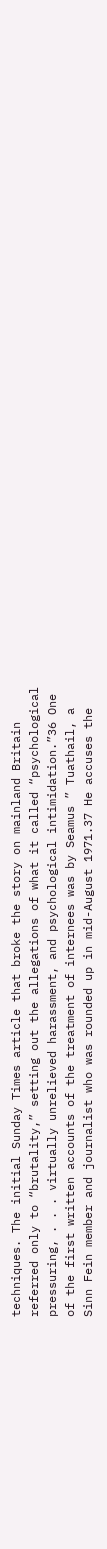techniques. The initial Sunday Times article that broke the story on mainland Britain referred only to “brutality,” setting out the allegations of what it called “psychological pressuring, . . . virtually unrelieved harassment, and psychological intimidation.”36 One of the first written accounts of the treatment of internees was by Seamus ” Tuathail, a Sinn Fein member and journalist who was rounded up in mid-August 1971.37 He accuses the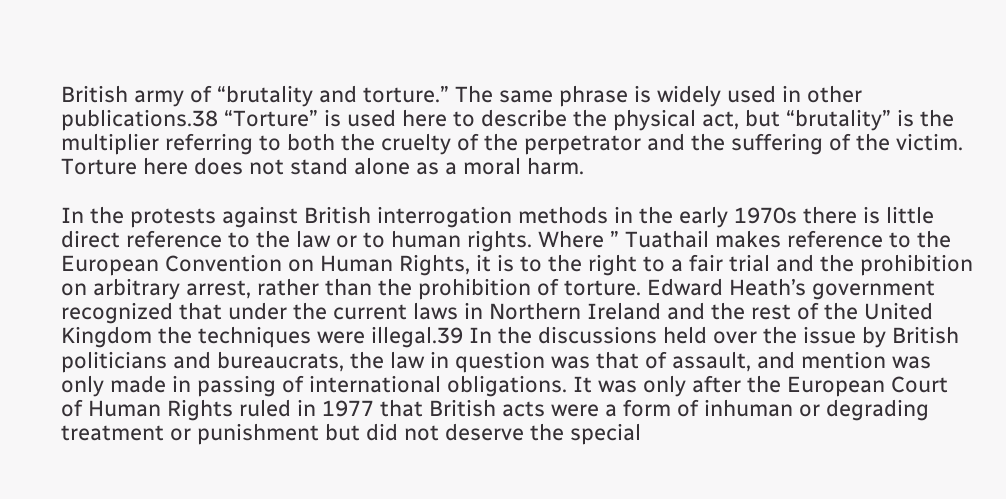British army of “brutality and torture.” The same phrase is widely used in other publications.38 “Torture” is used here to describe the physical act, but “brutality” is the multiplier referring to both the cruelty of the perpetrator and the suffering of the victim. Torture here does not stand alone as a moral harm.

In the protests against British interrogation methods in the early 1970s there is little direct reference to the law or to human rights. Where ” Tuathail makes reference to the European Convention on Human Rights, it is to the right to a fair trial and the prohibition on arbitrary arrest, rather than the prohibition of torture. Edward Heath’s government recognized that under the current laws in Northern Ireland and the rest of the United Kingdom the techniques were illegal.39 In the discussions held over the issue by British politicians and bureaucrats, the law in question was that of assault, and mention was only made in passing of international obligations. It was only after the European Court of Human Rights ruled in 1977 that British acts were a form of inhuman or degrading treatment or punishment but did not deserve the special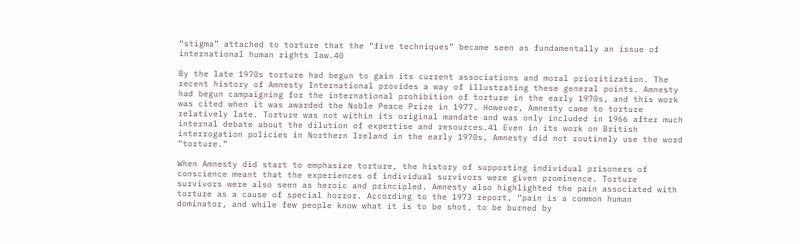“stigma” attached to torture that the “five techniques” became seen as fundamentally an issue of international human rights law.40

By the late 1970s torture had begun to gain its current associations and moral prioritization. The recent history of Amnesty International provides a way of illustrating these general points. Amnesty had begun campaigning for the international prohibition of torture in the early 1970s, and this work was cited when it was awarded the Noble Peace Prize in 1977. However, Amnesty came to torture relatively late. Torture was not within its original mandate and was only included in 1966 after much internal debate about the dilution of expertise and resources.41 Even in its work on British interrogation policies in Northern Ireland in the early 1970s, Amnesty did not routinely use the word “torture.”

When Amnesty did start to emphasize torture, the history of supporting individual prisoners of conscience meant that the experiences of individual survivors were given prominence. Torture survivors were also seen as heroic and principled. Amnesty also highlighted the pain associated with torture as a cause of special horror. According to the 1973 report, “pain is a common human dominator, and while few people know what it is to be shot, to be burned by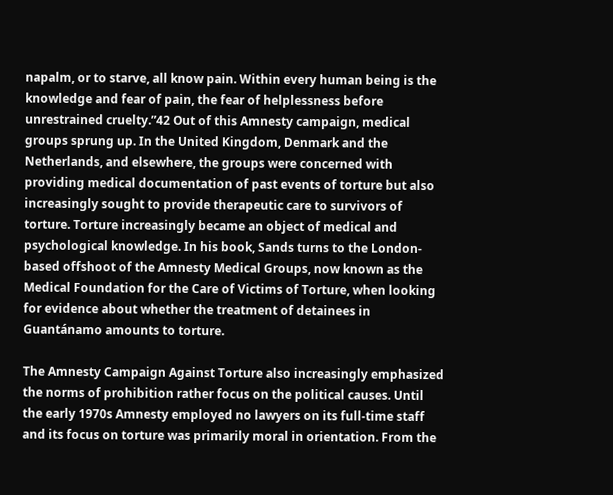napalm, or to starve, all know pain. Within every human being is the knowledge and fear of pain, the fear of helplessness before unrestrained cruelty.”42 Out of this Amnesty campaign, medical groups sprung up. In the United Kingdom, Denmark and the Netherlands, and elsewhere, the groups were concerned with providing medical documentation of past events of torture but also increasingly sought to provide therapeutic care to survivors of torture. Torture increasingly became an object of medical and psychological knowledge. In his book, Sands turns to the London-based offshoot of the Amnesty Medical Groups, now known as the Medical Foundation for the Care of Victims of Torture, when looking for evidence about whether the treatment of detainees in Guantánamo amounts to torture.

The Amnesty Campaign Against Torture also increasingly emphasized the norms of prohibition rather focus on the political causes. Until the early 1970s Amnesty employed no lawyers on its full-time staff and its focus on torture was primarily moral in orientation. From the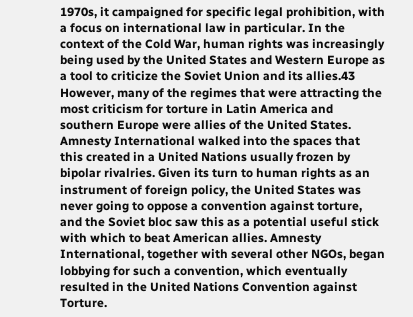1970s, it campaigned for specific legal prohibition, with a focus on international law in particular. In the context of the Cold War, human rights was increasingly being used by the United States and Western Europe as a tool to criticize the Soviet Union and its allies.43 However, many of the regimes that were attracting the most criticism for torture in Latin America and southern Europe were allies of the United States. Amnesty International walked into the spaces that this created in a United Nations usually frozen by bipolar rivalries. Given its turn to human rights as an instrument of foreign policy, the United States was never going to oppose a convention against torture, and the Soviet bloc saw this as a potential useful stick with which to beat American allies. Amnesty International, together with several other NGOs, began lobbying for such a convention, which eventually resulted in the United Nations Convention against Torture.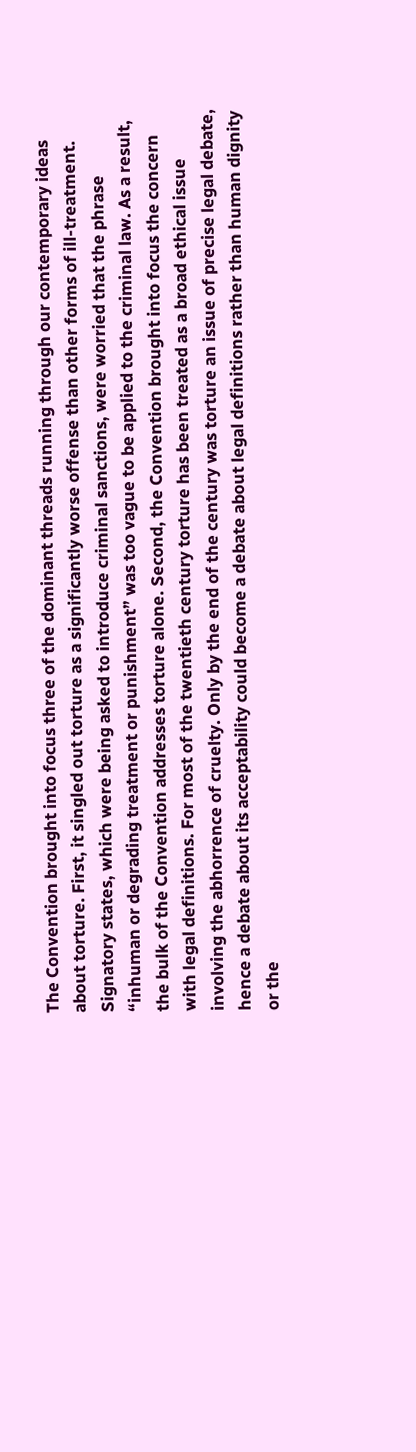The Convention brought into focus three of the dominant threads running through our contemporary ideas about torture. First, it singled out torture as a significantly worse offense than other forms of ill-treatment. Signatory states, which were being asked to introduce criminal sanctions, were worried that the phrase “inhuman or degrading treatment or punishment” was too vague to be applied to the criminal law. As a result, the bulk of the Convention addresses torture alone. Second, the Convention brought into focus the concern with legal definitions. For most of the twentieth century torture has been treated as a broad ethical issue involving the abhorrence of cruelty. Only by the end of the century was torture an issue of precise legal debate, hence a debate about its acceptability could become a debate about legal definitions rather than human dignity or the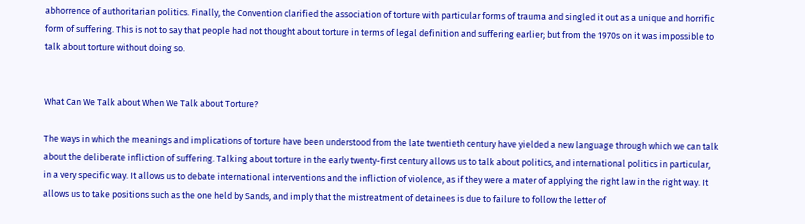abhorrence of authoritarian politics. Finally, the Convention clarified the association of torture with particular forms of trauma and singled it out as a unique and horrific form of suffering. This is not to say that people had not thought about torture in terms of legal definition and suffering earlier; but from the 1970s on it was impossible to talk about torture without doing so.


What Can We Talk about When We Talk about Torture?

The ways in which the meanings and implications of torture have been understood from the late twentieth century have yielded a new language through which we can talk about the deliberate infliction of suffering. Talking about torture in the early twenty-first century allows us to talk about politics, and international politics in particular, in a very specific way. It allows us to debate international interventions and the infliction of violence, as if they were a mater of applying the right law in the right way. It allows us to take positions such as the one held by Sands, and imply that the mistreatment of detainees is due to failure to follow the letter of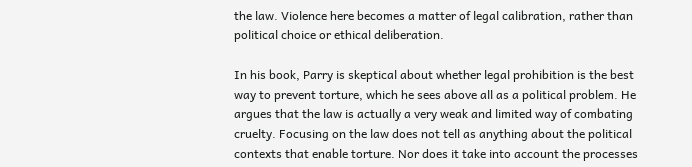the law. Violence here becomes a matter of legal calibration, rather than political choice or ethical deliberation.

In his book, Parry is skeptical about whether legal prohibition is the best way to prevent torture, which he sees above all as a political problem. He argues that the law is actually a very weak and limited way of combating cruelty. Focusing on the law does not tell as anything about the political contexts that enable torture. Nor does it take into account the processes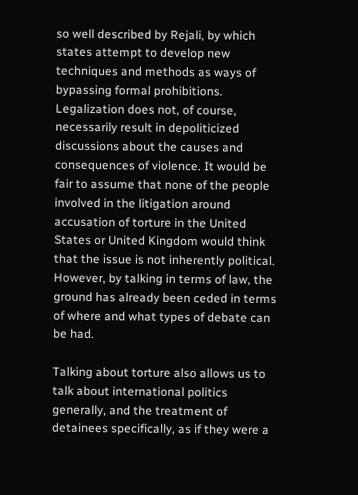so well described by Rejali, by which states attempt to develop new techniques and methods as ways of bypassing formal prohibitions. Legalization does not, of course, necessarily result in depoliticized discussions about the causes and consequences of violence. It would be fair to assume that none of the people involved in the litigation around accusation of torture in the United States or United Kingdom would think that the issue is not inherently political. However, by talking in terms of law, the ground has already been ceded in terms of where and what types of debate can be had.

Talking about torture also allows us to talk about international politics generally, and the treatment of detainees specifically, as if they were a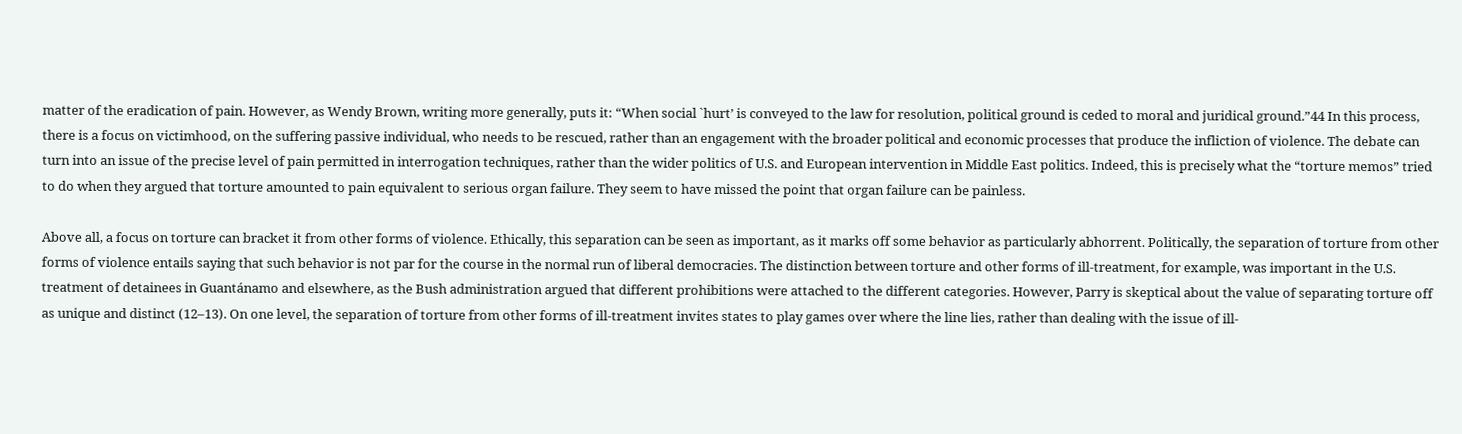matter of the eradication of pain. However, as Wendy Brown, writing more generally, puts it: “When social `hurt’ is conveyed to the law for resolution, political ground is ceded to moral and juridical ground.”44 In this process, there is a focus on victimhood, on the suffering passive individual, who needs to be rescued, rather than an engagement with the broader political and economic processes that produce the infliction of violence. The debate can turn into an issue of the precise level of pain permitted in interrogation techniques, rather than the wider politics of U.S. and European intervention in Middle East politics. Indeed, this is precisely what the “torture memos” tried to do when they argued that torture amounted to pain equivalent to serious organ failure. They seem to have missed the point that organ failure can be painless.

Above all, a focus on torture can bracket it from other forms of violence. Ethically, this separation can be seen as important, as it marks off some behavior as particularly abhorrent. Politically, the separation of torture from other forms of violence entails saying that such behavior is not par for the course in the normal run of liberal democracies. The distinction between torture and other forms of ill-treatment, for example, was important in the U.S. treatment of detainees in Guantánamo and elsewhere, as the Bush administration argued that different prohibitions were attached to the different categories. However, Parry is skeptical about the value of separating torture off as unique and distinct (12–13). On one level, the separation of torture from other forms of ill-treatment invites states to play games over where the line lies, rather than dealing with the issue of ill-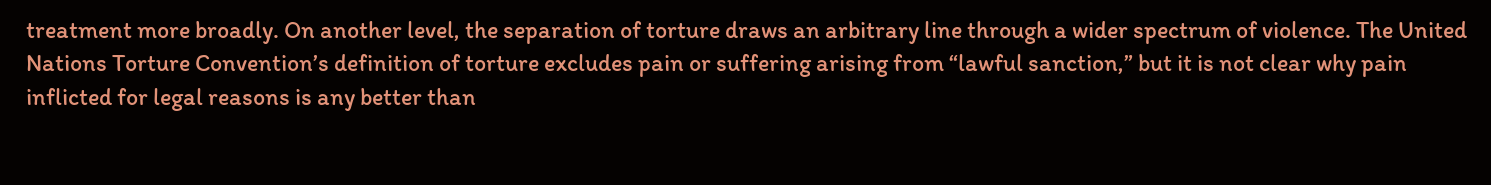treatment more broadly. On another level, the separation of torture draws an arbitrary line through a wider spectrum of violence. The United Nations Torture Convention’s definition of torture excludes pain or suffering arising from “lawful sanction,” but it is not clear why pain inflicted for legal reasons is any better than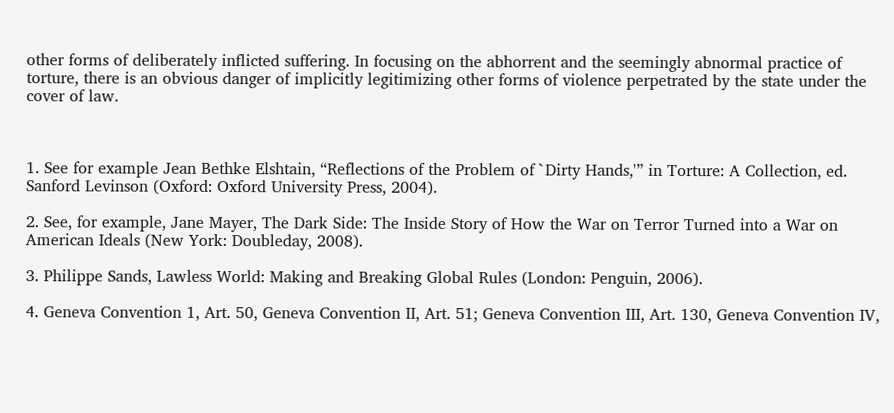other forms of deliberately inflicted suffering. In focusing on the abhorrent and the seemingly abnormal practice of torture, there is an obvious danger of implicitly legitimizing other forms of violence perpetrated by the state under the cover of law.



1. See for example Jean Bethke Elshtain, “Reflections of the Problem of `Dirty Hands,'” in Torture: A Collection, ed. Sanford Levinson (Oxford: Oxford University Press, 2004).

2. See, for example, Jane Mayer, The Dark Side: The Inside Story of How the War on Terror Turned into a War on American Ideals (New York: Doubleday, 2008).

3. Philippe Sands, Lawless World: Making and Breaking Global Rules (London: Penguin, 2006).

4. Geneva Convention 1, Art. 50, Geneva Convention II, Art. 51; Geneva Convention III, Art. 130, Geneva Convention IV,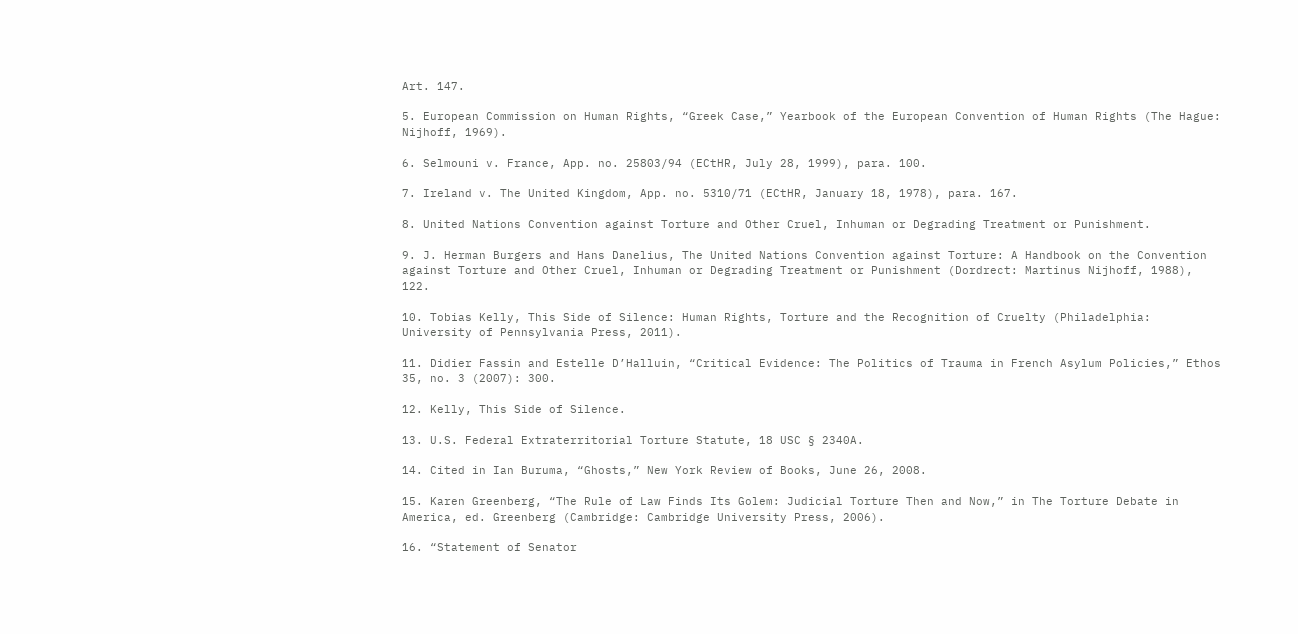Art. 147.

5. European Commission on Human Rights, “Greek Case,” Yearbook of the European Convention of Human Rights (The Hague: Nijhoff, 1969).

6. Selmouni v. France, App. no. 25803/94 (ECtHR, July 28, 1999), para. 100.

7. Ireland v. The United Kingdom, App. no. 5310/71 (ECtHR, January 18, 1978), para. 167.

8. United Nations Convention against Torture and Other Cruel, Inhuman or Degrading Treatment or Punishment.

9. J. Herman Burgers and Hans Danelius, The United Nations Convention against Torture: A Handbook on the Convention against Torture and Other Cruel, Inhuman or Degrading Treatment or Punishment (Dordrect: Martinus Nijhoff, 1988), 122.

10. Tobias Kelly, This Side of Silence: Human Rights, Torture and the Recognition of Cruelty (Philadelphia: University of Pennsylvania Press, 2011).

11. Didier Fassin and Estelle D’Halluin, “Critical Evidence: The Politics of Trauma in French Asylum Policies,” Ethos 35, no. 3 (2007): 300.

12. Kelly, This Side of Silence.

13. U.S. Federal Extraterritorial Torture Statute, 18 USC § 2340A.

14. Cited in Ian Buruma, “Ghosts,” New York Review of Books, June 26, 2008.

15. Karen Greenberg, “The Rule of Law Finds Its Golem: Judicial Torture Then and Now,” in The Torture Debate in America, ed. Greenberg (Cambridge: Cambridge University Press, 2006).

16. “Statement of Senator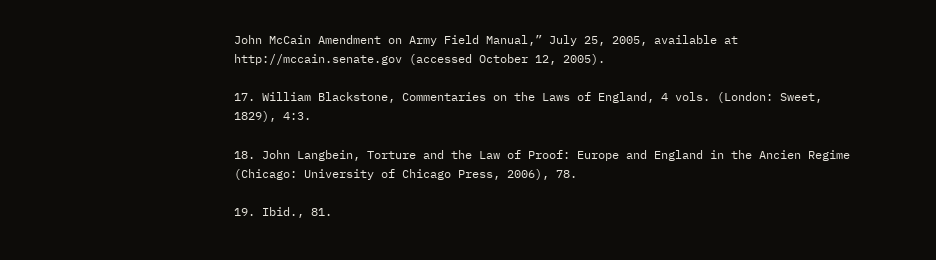John McCain Amendment on Army Field Manual,” July 25, 2005, available at http://mccain.senate.gov (accessed October 12, 2005).

17. William Blackstone, Commentaries on the Laws of England, 4 vols. (London: Sweet, 1829), 4:3.

18. John Langbein, Torture and the Law of Proof: Europe and England in the Ancien Regime (Chicago: University of Chicago Press, 2006), 78.

19. Ibid., 81.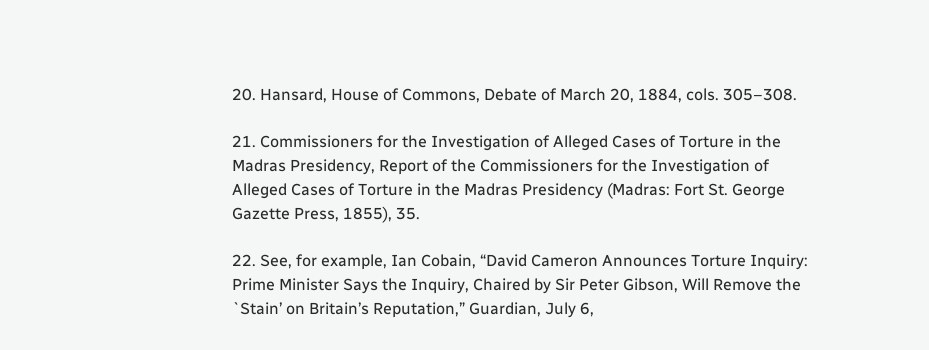20. Hansard, House of Commons, Debate of March 20, 1884, cols. 305–308.

21. Commissioners for the Investigation of Alleged Cases of Torture in the Madras Presidency, Report of the Commissioners for the Investigation of Alleged Cases of Torture in the Madras Presidency (Madras: Fort St. George Gazette Press, 1855), 35.

22. See, for example, Ian Cobain, “David Cameron Announces Torture Inquiry: Prime Minister Says the Inquiry, Chaired by Sir Peter Gibson, Will Remove the `Stain’ on Britain’s Reputation,” Guardian, July 6,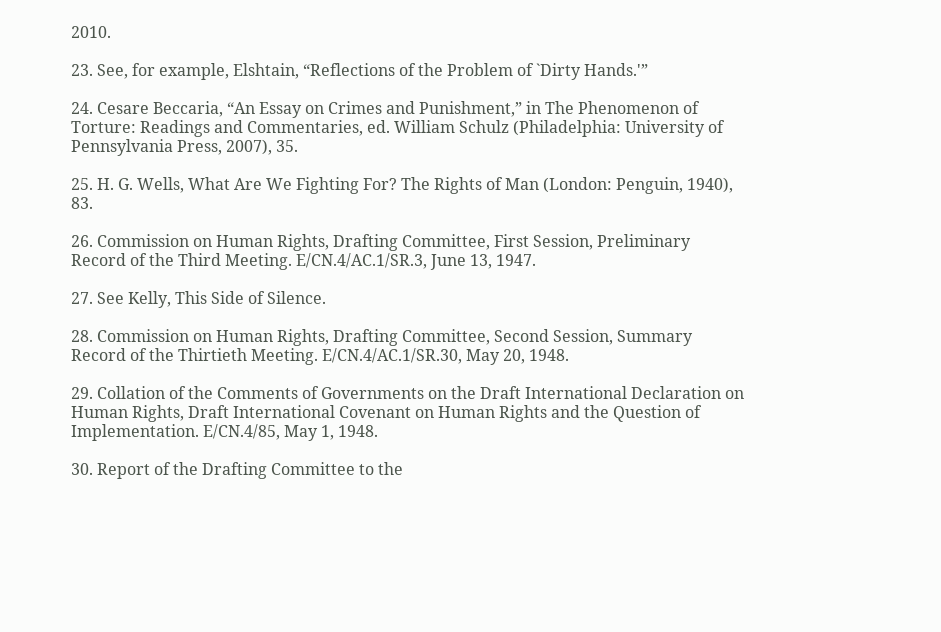2010.

23. See, for example, Elshtain, “Reflections of the Problem of `Dirty Hands.'”

24. Cesare Beccaria, “An Essay on Crimes and Punishment,” in The Phenomenon of Torture: Readings and Commentaries, ed. William Schulz (Philadelphia: University of Pennsylvania Press, 2007), 35.

25. H. G. Wells, What Are We Fighting For? The Rights of Man (London: Penguin, 1940), 83.

26. Commission on Human Rights, Drafting Committee, First Session, Preliminary Record of the Third Meeting. E/CN.4/AC.1/SR.3, June 13, 1947.

27. See Kelly, This Side of Silence.

28. Commission on Human Rights, Drafting Committee, Second Session, Summary Record of the Thirtieth Meeting. E/CN.4/AC.1/SR.30, May 20, 1948.

29. Collation of the Comments of Governments on the Draft International Declaration on Human Rights, Draft International Covenant on Human Rights and the Question of Implementation. E/CN.4/85, May 1, 1948.

30. Report of the Drafting Committee to the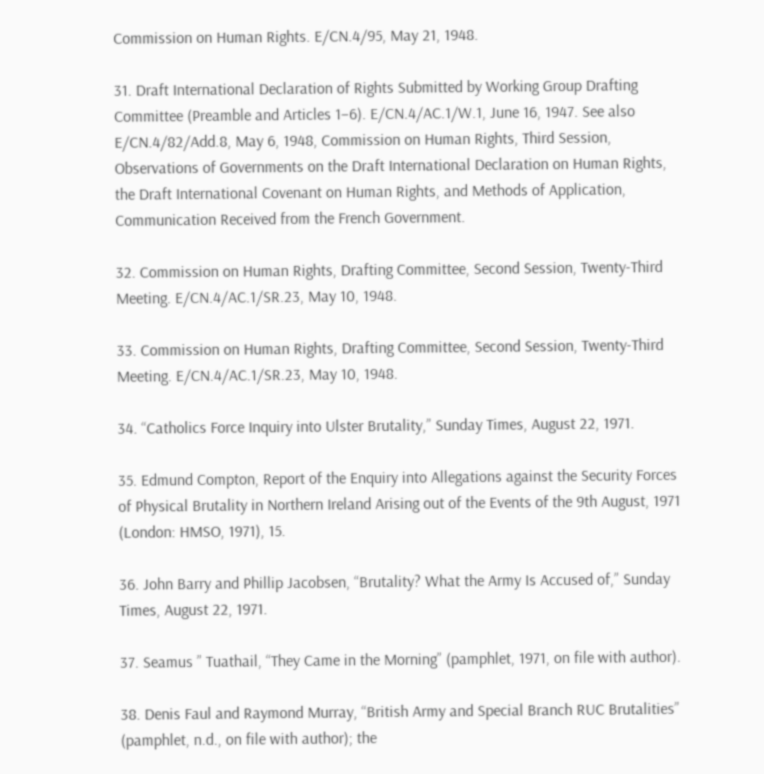Commission on Human Rights. E/CN.4/95, May 21, 1948.

31. Draft International Declaration of Rights Submitted by Working Group Drafting Committee (Preamble and Articles 1–6). E/CN.4/AC.1/W.1, June 16, 1947. See also E/CN.4/82/Add.8, May 6, 1948, Commission on Human Rights, Third Session, Observations of Governments on the Draft International Declaration on Human Rights, the Draft International Covenant on Human Rights, and Methods of Application, Communication Received from the French Government.

32. Commission on Human Rights, Drafting Committee, Second Session, Twenty-Third Meeting. E/CN.4/AC.1/SR.23, May 10, 1948.

33. Commission on Human Rights, Drafting Committee, Second Session, Twenty-Third Meeting. E/CN.4/AC.1/SR.23, May 10, 1948.

34. “Catholics Force Inquiry into Ulster Brutality,” Sunday Times, August 22, 1971.

35. Edmund Compton, Report of the Enquiry into Allegations against the Security Forces of Physical Brutality in Northern Ireland Arising out of the Events of the 9th August, 1971 (London: HMSO, 1971), 15.

36. John Barry and Phillip Jacobsen, “Brutality? What the Army Is Accused of,” Sunday Times, August 22, 1971.

37. Seamus ” Tuathail, “They Came in the Morning” (pamphlet, 1971, on file with author).

38. Denis Faul and Raymond Murray, “British Army and Special Branch RUC Brutalities” (pamphlet, n.d., on file with author); the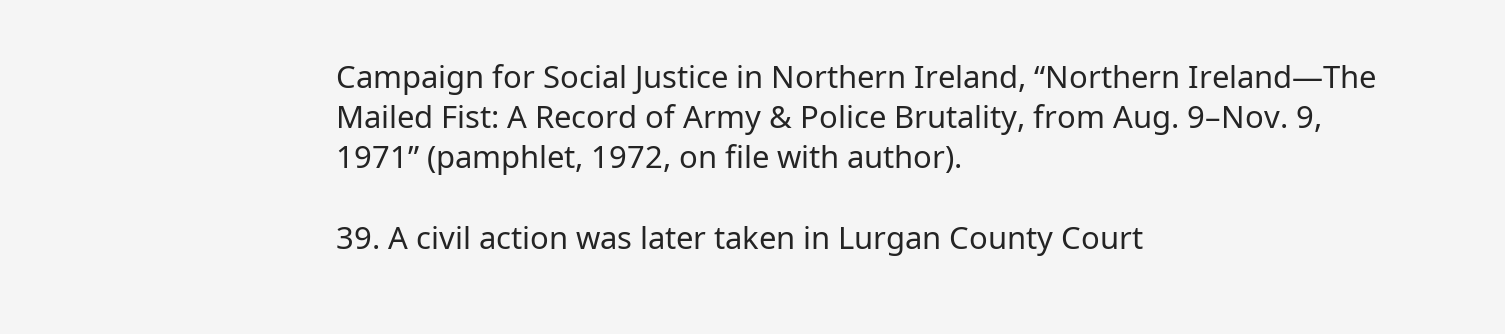Campaign for Social Justice in Northern Ireland, “Northern Ireland—The Mailed Fist: A Record of Army & Police Brutality, from Aug. 9–Nov. 9, 1971” (pamphlet, 1972, on file with author).

39. A civil action was later taken in Lurgan County Court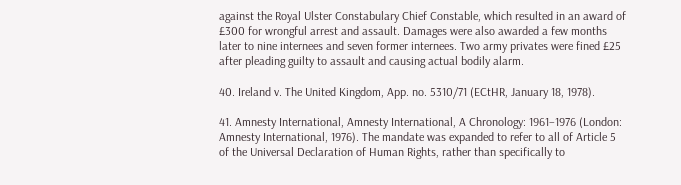against the Royal Ulster Constabulary Chief Constable, which resulted in an award of £300 for wrongful arrest and assault. Damages were also awarded a few months later to nine internees and seven former internees. Two army privates were fined £25 after pleading guilty to assault and causing actual bodily alarm.

40. Ireland v. The United Kingdom, App. no. 5310/71 (ECtHR, January 18, 1978).

41. Amnesty International, Amnesty International, A Chronology: 1961–1976 (London: Amnesty International, 1976). The mandate was expanded to refer to all of Article 5 of the Universal Declaration of Human Rights, rather than specifically to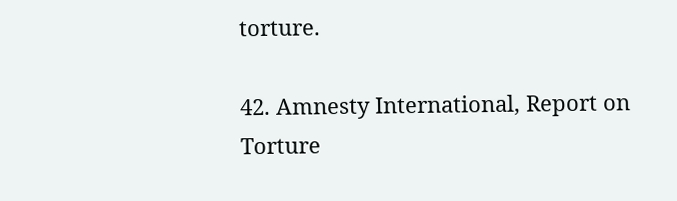torture.

42. Amnesty International, Report on Torture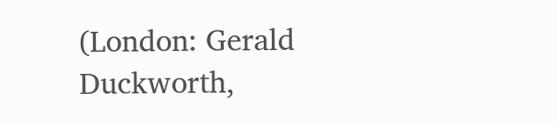(London: Gerald Duckworth,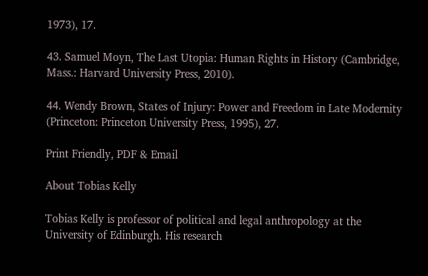1973), 17.

43. Samuel Moyn, The Last Utopia: Human Rights in History (Cambridge, Mass.: Harvard University Press, 2010).

44. Wendy Brown, States of Injury: Power and Freedom in Late Modernity (Princeton: Princeton University Press, 1995), 27.

Print Friendly, PDF & Email

About Tobias Kelly

Tobias Kelly is professor of political and legal anthropology at the University of Edinburgh. His research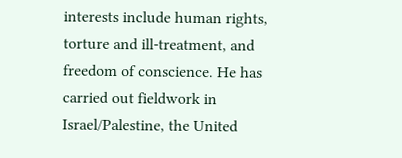interests include human rights, torture and ill-treatment, and freedom of conscience. He has carried out fieldwork in Israel/Palestine, the United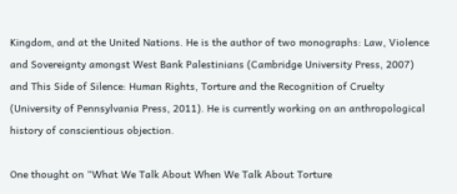Kingdom, and at the United Nations. He is the author of two monographs: Law, Violence and Sovereignty amongst West Bank Palestinians (Cambridge University Press, 2007) and This Side of Silence: Human Rights, Torture and the Recognition of Cruelty (University of Pennsylvania Press, 2011). He is currently working on an anthropological history of conscientious objection.

One thought on “What We Talk About When We Talk About Torture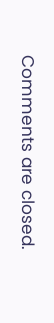Comments are closed.